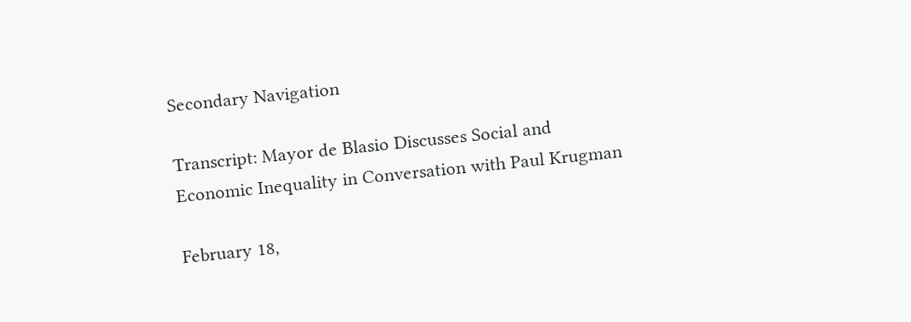Secondary Navigation

Transcript: Mayor de Blasio Discusses Social and Economic Inequality in Conversation with Paul Krugman

February 18,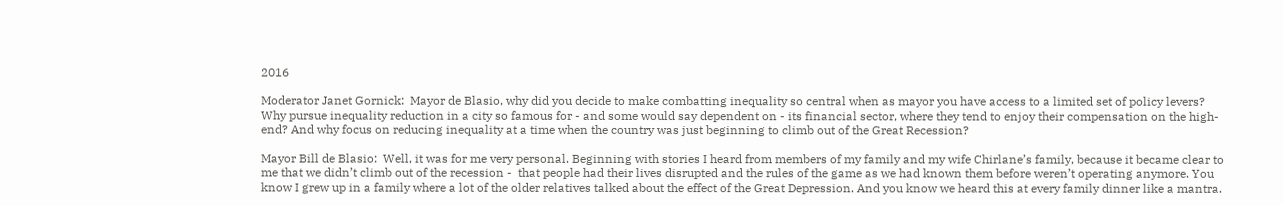2016

Moderator Janet Gornick:  Mayor de Blasio, why did you decide to make combatting inequality so central when as mayor you have access to a limited set of policy levers? Why pursue inequality reduction in a city so famous for - and some would say dependent on - its financial sector, where they tend to enjoy their compensation on the high-end? And why focus on reducing inequality at a time when the country was just beginning to climb out of the Great Recession?

Mayor Bill de Blasio:  Well, it was for me very personal. Beginning with stories I heard from members of my family and my wife Chirlane’s family, because it became clear to me that we didn’t climb out of the recession -  that people had their lives disrupted and the rules of the game as we had known them before weren’t operating anymore. You know I grew up in a family where a lot of the older relatives talked about the effect of the Great Depression. And you know we heard this at every family dinner like a mantra.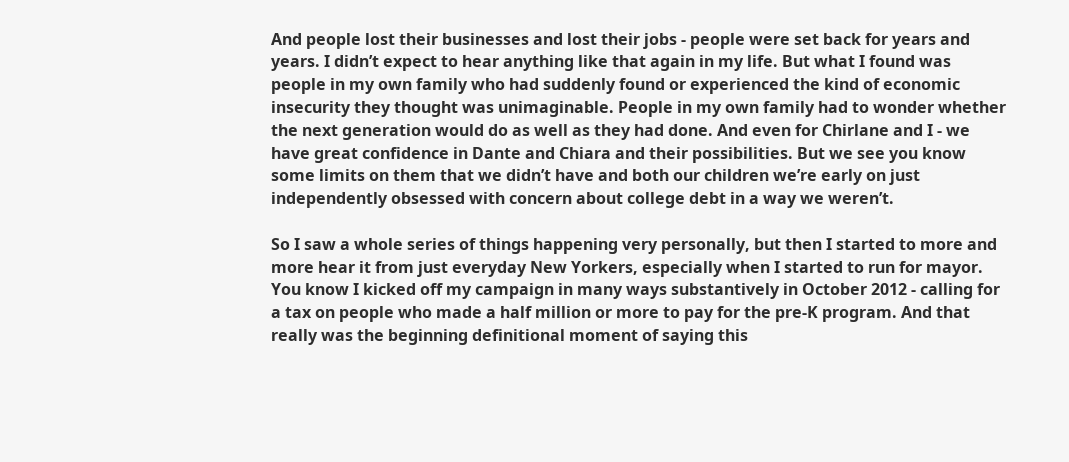And people lost their businesses and lost their jobs - people were set back for years and years. I didn’t expect to hear anything like that again in my life. But what I found was people in my own family who had suddenly found or experienced the kind of economic insecurity they thought was unimaginable. People in my own family had to wonder whether the next generation would do as well as they had done. And even for Chirlane and I - we have great confidence in Dante and Chiara and their possibilities. But we see you know some limits on them that we didn’t have and both our children we’re early on just independently obsessed with concern about college debt in a way we weren’t.

So I saw a whole series of things happening very personally, but then I started to more and more hear it from just everyday New Yorkers, especially when I started to run for mayor. You know I kicked off my campaign in many ways substantively in October 2012 - calling for a tax on people who made a half million or more to pay for the pre-K program. And that really was the beginning definitional moment of saying this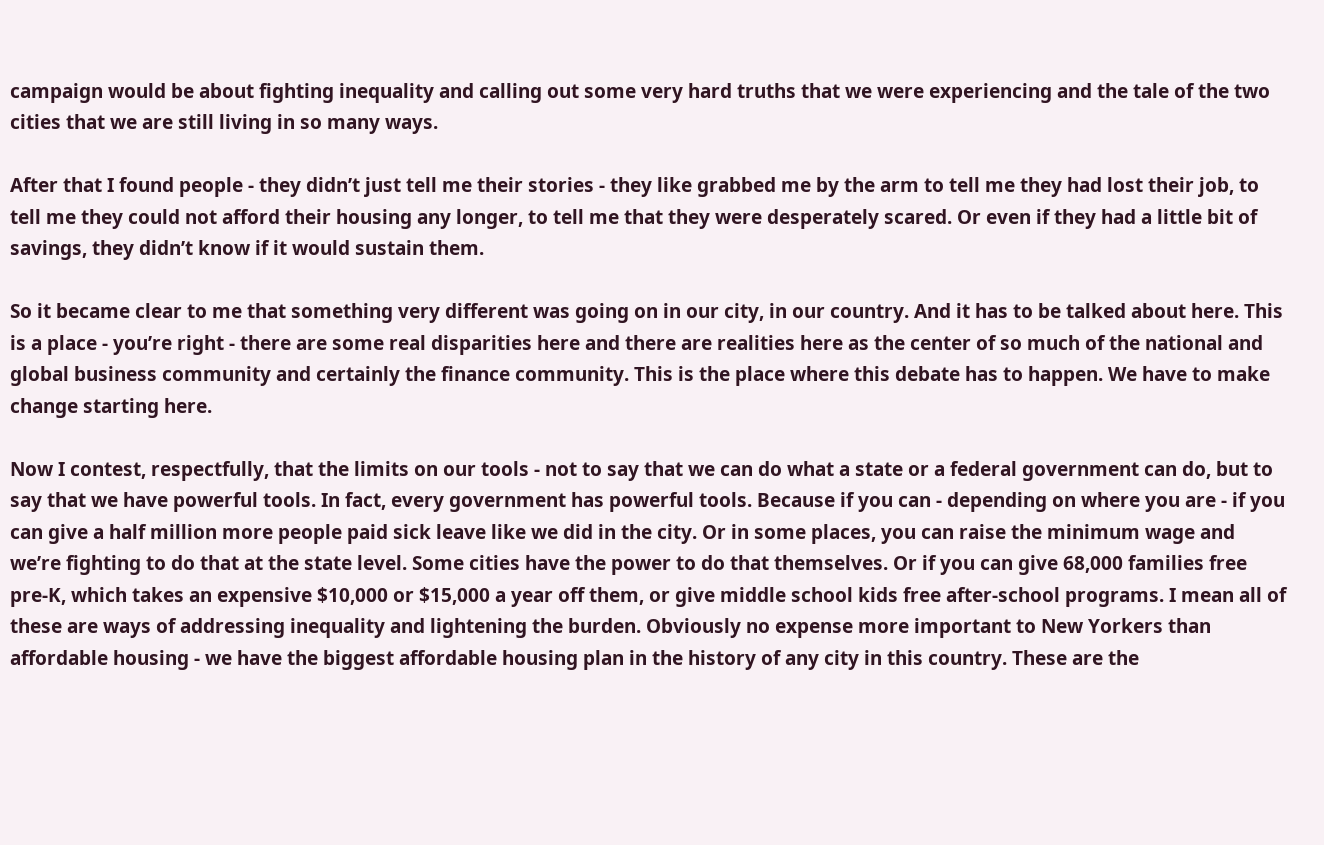campaign would be about fighting inequality and calling out some very hard truths that we were experiencing and the tale of the two cities that we are still living in so many ways.

After that I found people - they didn’t just tell me their stories - they like grabbed me by the arm to tell me they had lost their job, to tell me they could not afford their housing any longer, to tell me that they were desperately scared. Or even if they had a little bit of savings, they didn’t know if it would sustain them.

So it became clear to me that something very different was going on in our city, in our country. And it has to be talked about here. This is a place - you’re right - there are some real disparities here and there are realities here as the center of so much of the national and global business community and certainly the finance community. This is the place where this debate has to happen. We have to make change starting here.

Now I contest, respectfully, that the limits on our tools - not to say that we can do what a state or a federal government can do, but to say that we have powerful tools. In fact, every government has powerful tools. Because if you can - depending on where you are - if you can give a half million more people paid sick leave like we did in the city. Or in some places, you can raise the minimum wage and we’re fighting to do that at the state level. Some cities have the power to do that themselves. Or if you can give 68,000 families free pre-K, which takes an expensive $10,000 or $15,000 a year off them, or give middle school kids free after-school programs. I mean all of these are ways of addressing inequality and lightening the burden. Obviously no expense more important to New Yorkers than affordable housing - we have the biggest affordable housing plan in the history of any city in this country. These are the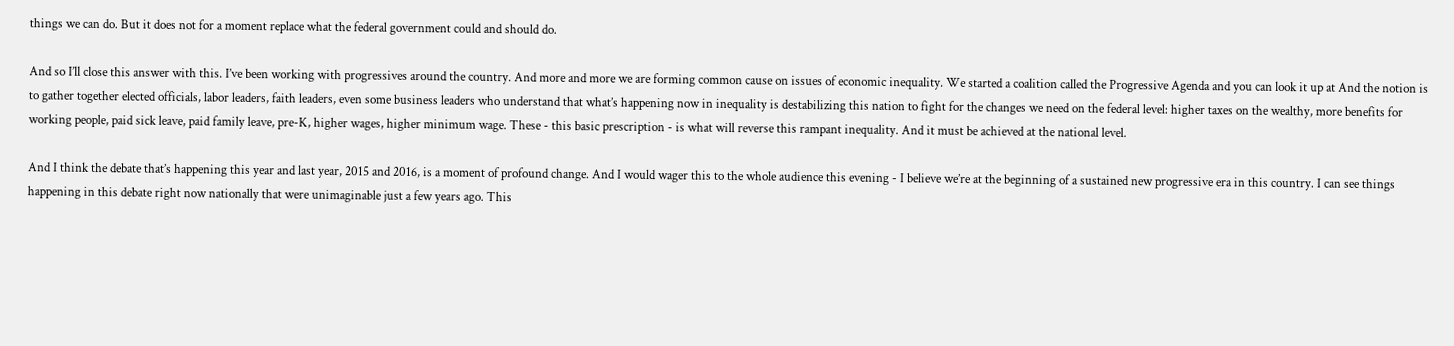things we can do. But it does not for a moment replace what the federal government could and should do.

And so I’ll close this answer with this. I’ve been working with progressives around the country. And more and more we are forming common cause on issues of economic inequality. We started a coalition called the Progressive Agenda and you can look it up at And the notion is to gather together elected officials, labor leaders, faith leaders, even some business leaders who understand that what’s happening now in inequality is destabilizing this nation to fight for the changes we need on the federal level: higher taxes on the wealthy, more benefits for working people, paid sick leave, paid family leave, pre-K, higher wages, higher minimum wage. These - this basic prescription - is what will reverse this rampant inequality. And it must be achieved at the national level.

And I think the debate that’s happening this year and last year, 2015 and 2016, is a moment of profound change. And I would wager this to the whole audience this evening - I believe we’re at the beginning of a sustained new progressive era in this country. I can see things happening in this debate right now nationally that were unimaginable just a few years ago. This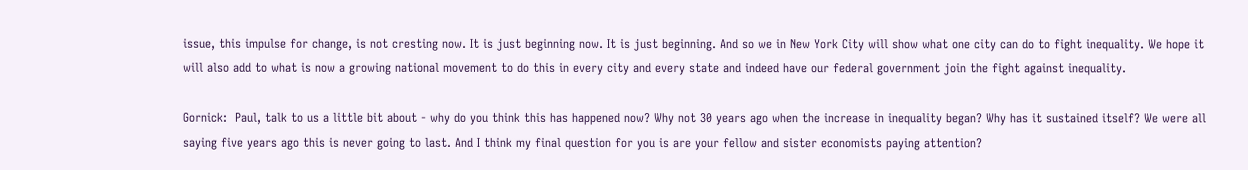issue, this impulse for change, is not cresting now. It is just beginning now. It is just beginning. And so we in New York City will show what one city can do to fight inequality. We hope it will also add to what is now a growing national movement to do this in every city and every state and indeed have our federal government join the fight against inequality.

Gornick:  Paul, talk to us a little bit about - why do you think this has happened now? Why not 30 years ago when the increase in inequality began? Why has it sustained itself? We were all saying five years ago this is never going to last. And I think my final question for you is are your fellow and sister economists paying attention?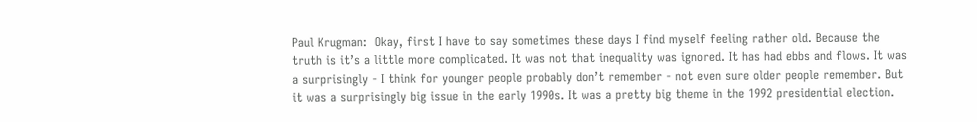Paul Krugman:  Okay, first I have to say sometimes these days I find myself feeling rather old. Because the truth is it’s a little more complicated. It was not that inequality was ignored. It has had ebbs and flows. It was a surprisingly - I think for younger people probably don’t remember - not even sure older people remember. But it was a surprisingly big issue in the early 1990s. It was a pretty big theme in the 1992 presidential election.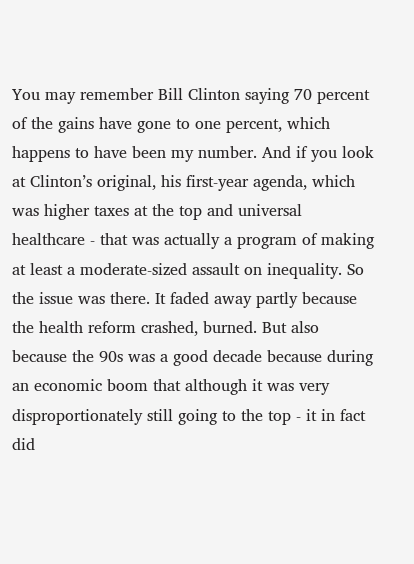You may remember Bill Clinton saying 70 percent of the gains have gone to one percent, which happens to have been my number. And if you look at Clinton’s original, his first-year agenda, which was higher taxes at the top and universal healthcare - that was actually a program of making at least a moderate-sized assault on inequality. So the issue was there. It faded away partly because the health reform crashed, burned. But also because the 90s was a good decade because during an economic boom that although it was very disproportionately still going to the top - it in fact did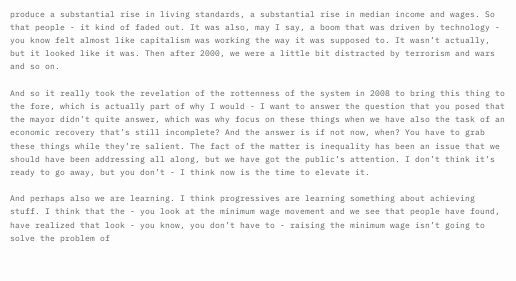produce a substantial rise in living standards, a substantial rise in median income and wages. So that people - it kind of faded out. It was also, may I say, a boom that was driven by technology - you know felt almost like capitalism was working the way it was supposed to. It wasn’t actually, but it looked like it was. Then after 2000, we were a little bit distracted by terrorism and wars and so on.

And so it really took the revelation of the rottenness of the system in 2008 to bring this thing to the fore, which is actually part of why I would - I want to answer the question that you posed that the mayor didn’t quite answer, which was why focus on these things when we have also the task of an economic recovery that’s still incomplete? And the answer is if not now, when? You have to grab these things while they’re salient. The fact of the matter is inequality has been an issue that we should have been addressing all along, but we have got the public’s attention. I don’t think it’s ready to go away, but you don’t - I think now is the time to elevate it.

And perhaps also we are learning. I think progressives are learning something about achieving stuff. I think that the - you look at the minimum wage movement and we see that people have found, have realized that look - you know, you don’t have to - raising the minimum wage isn’t going to solve the problem of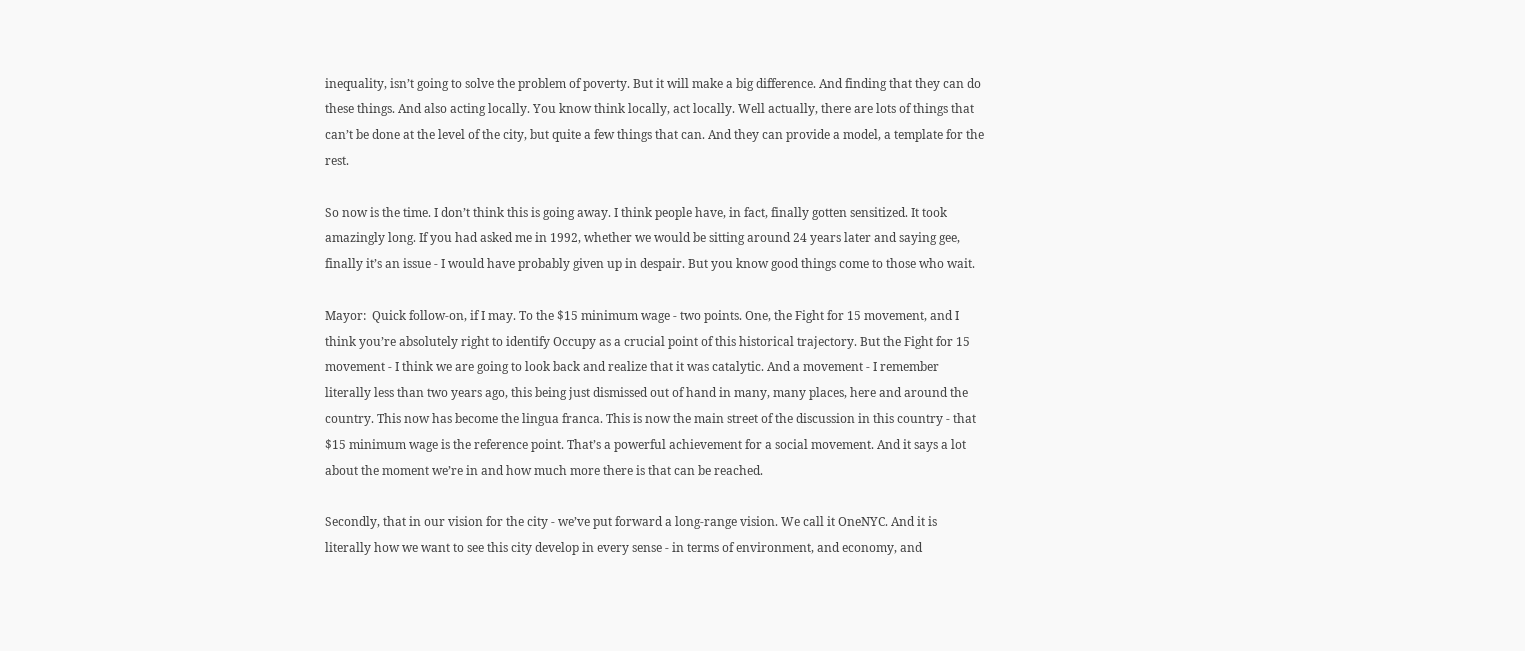inequality, isn’t going to solve the problem of poverty. But it will make a big difference. And finding that they can do these things. And also acting locally. You know think locally, act locally. Well actually, there are lots of things that can’t be done at the level of the city, but quite a few things that can. And they can provide a model, a template for the rest.

So now is the time. I don’t think this is going away. I think people have, in fact, finally gotten sensitized. It took amazingly long. If you had asked me in 1992, whether we would be sitting around 24 years later and saying gee, finally it’s an issue - I would have probably given up in despair. But you know good things come to those who wait.

Mayor:  Quick follow-on, if I may. To the $15 minimum wage - two points. One, the Fight for 15 movement, and I think you’re absolutely right to identify Occupy as a crucial point of this historical trajectory. But the Fight for 15 movement - I think we are going to look back and realize that it was catalytic. And a movement - I remember literally less than two years ago, this being just dismissed out of hand in many, many places, here and around the country. This now has become the lingua franca. This is now the main street of the discussion in this country - that $15 minimum wage is the reference point. That’s a powerful achievement for a social movement. And it says a lot about the moment we’re in and how much more there is that can be reached.

Secondly, that in our vision for the city - we’ve put forward a long-range vision. We call it OneNYC. And it is literally how we want to see this city develop in every sense - in terms of environment, and economy, and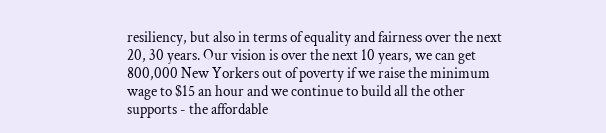resiliency, but also in terms of equality and fairness over the next 20, 30 years. Our vision is over the next 10 years, we can get 800,000 New Yorkers out of poverty if we raise the minimum wage to $15 an hour and we continue to build all the other supports - the affordable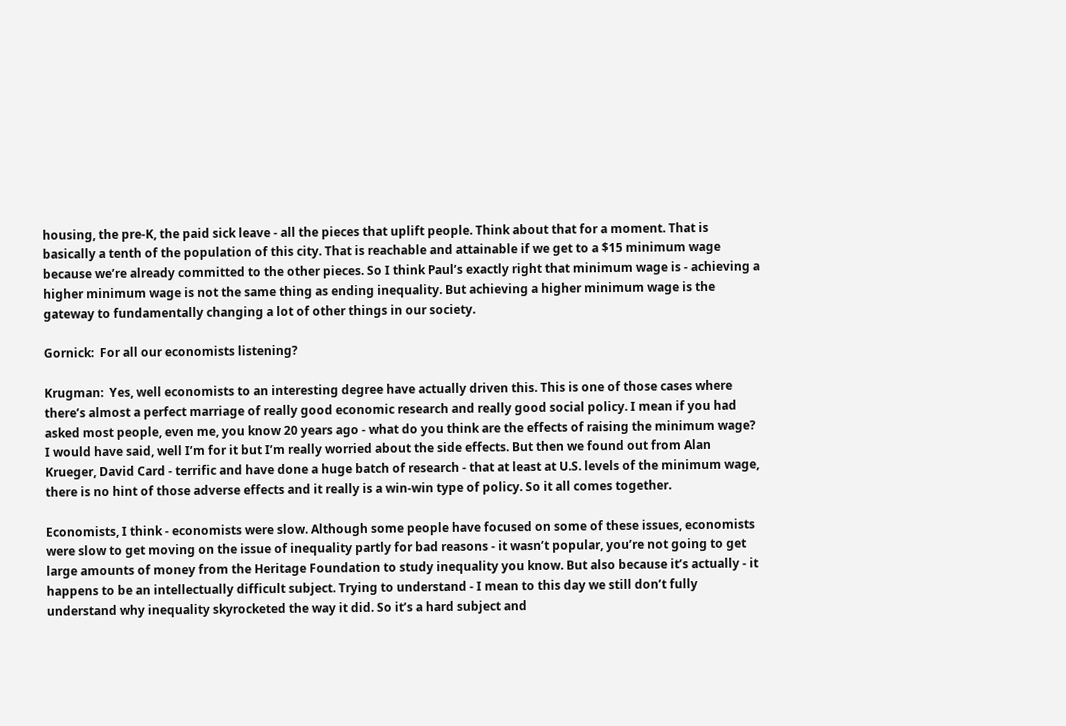housing, the pre-K, the paid sick leave - all the pieces that uplift people. Think about that for a moment. That is basically a tenth of the population of this city. That is reachable and attainable if we get to a $15 minimum wage because we’re already committed to the other pieces. So I think Paul’s exactly right that minimum wage is - achieving a higher minimum wage is not the same thing as ending inequality. But achieving a higher minimum wage is the gateway to fundamentally changing a lot of other things in our society.

Gornick:  For all our economists listening?

Krugman:  Yes, well economists to an interesting degree have actually driven this. This is one of those cases where there’s almost a perfect marriage of really good economic research and really good social policy. I mean if you had asked most people, even me, you know 20 years ago - what do you think are the effects of raising the minimum wage? I would have said, well I’m for it but I’m really worried about the side effects. But then we found out from Alan Krueger, David Card - terrific and have done a huge batch of research - that at least at U.S. levels of the minimum wage, there is no hint of those adverse effects and it really is a win-win type of policy. So it all comes together.

Economists, I think - economists were slow. Although some people have focused on some of these issues, economists were slow to get moving on the issue of inequality partly for bad reasons - it wasn’t popular, you’re not going to get large amounts of money from the Heritage Foundation to study inequality you know. But also because it’s actually - it happens to be an intellectually difficult subject. Trying to understand - I mean to this day we still don’t fully understand why inequality skyrocketed the way it did. So it’s a hard subject and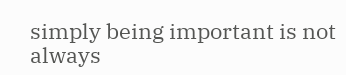simply being important is not always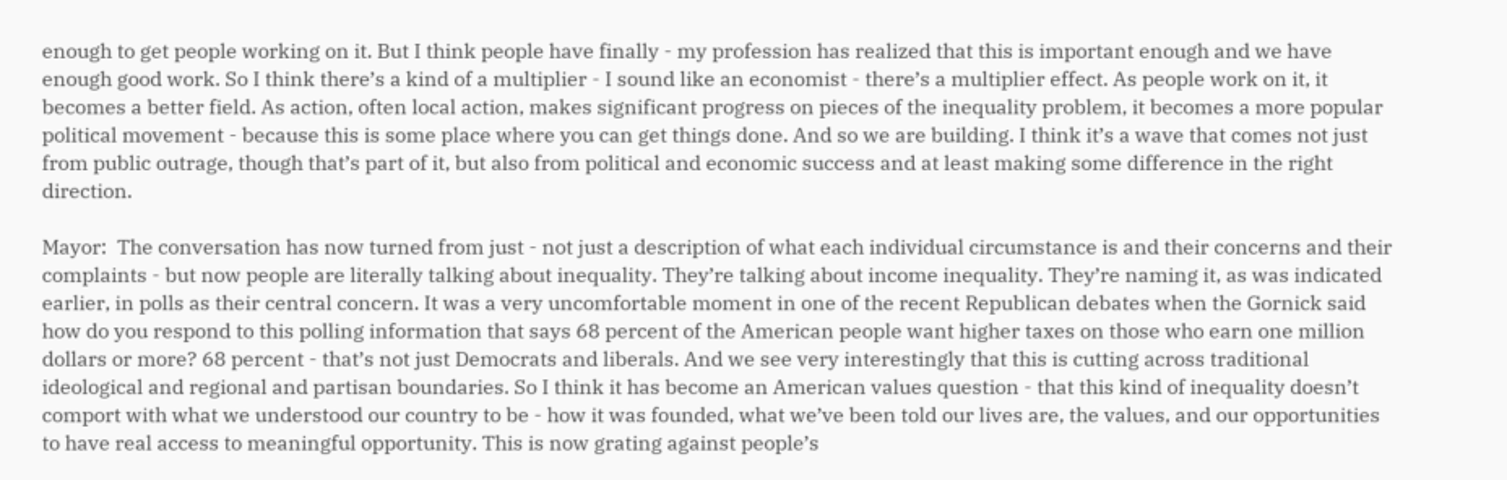enough to get people working on it. But I think people have finally - my profession has realized that this is important enough and we have enough good work. So I think there’s a kind of a multiplier - I sound like an economist - there’s a multiplier effect. As people work on it, it becomes a better field. As action, often local action, makes significant progress on pieces of the inequality problem, it becomes a more popular political movement - because this is some place where you can get things done. And so we are building. I think it’s a wave that comes not just from public outrage, though that’s part of it, but also from political and economic success and at least making some difference in the right direction.

Mayor:  The conversation has now turned from just - not just a description of what each individual circumstance is and their concerns and their complaints - but now people are literally talking about inequality. They’re talking about income inequality. They’re naming it, as was indicated earlier, in polls as their central concern. It was a very uncomfortable moment in one of the recent Republican debates when the Gornick said how do you respond to this polling information that says 68 percent of the American people want higher taxes on those who earn one million dollars or more? 68 percent - that’s not just Democrats and liberals. And we see very interestingly that this is cutting across traditional ideological and regional and partisan boundaries. So I think it has become an American values question - that this kind of inequality doesn’t comport with what we understood our country to be - how it was founded, what we’ve been told our lives are, the values, and our opportunities to have real access to meaningful opportunity. This is now grating against people’s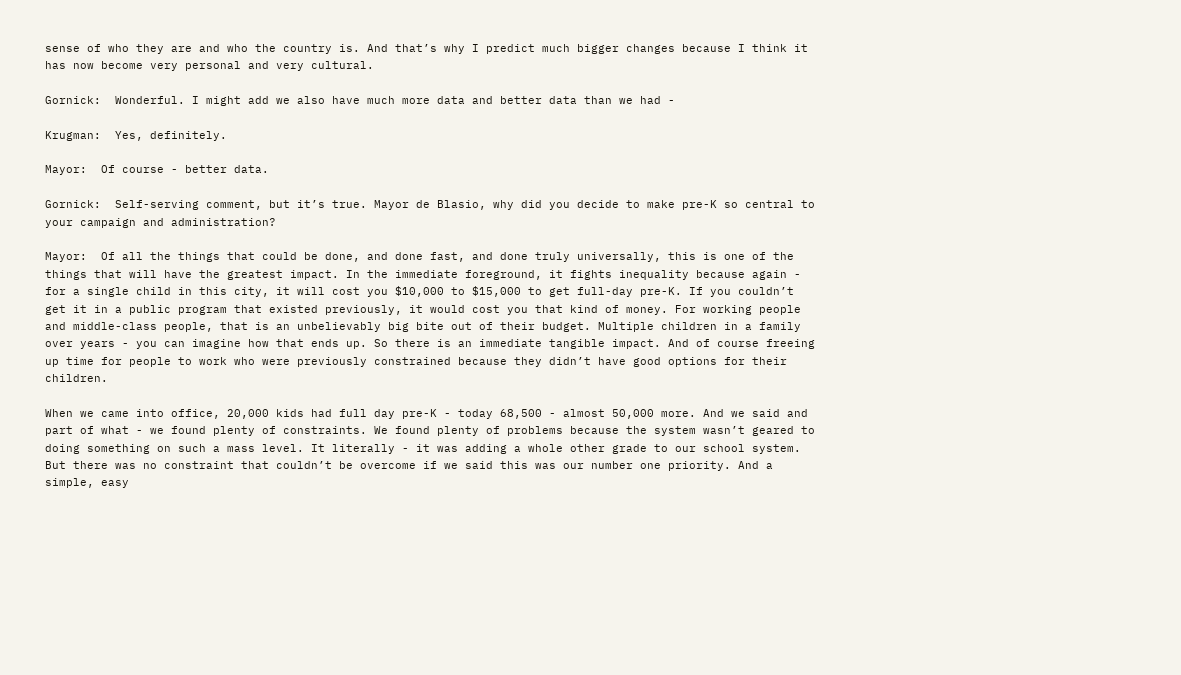sense of who they are and who the country is. And that’s why I predict much bigger changes because I think it has now become very personal and very cultural.

Gornick:  Wonderful. I might add we also have much more data and better data than we had -

Krugman:  Yes, definitely.

Mayor:  Of course - better data.

Gornick:  Self-serving comment, but it’s true. Mayor de Blasio, why did you decide to make pre-K so central to your campaign and administration?

Mayor:  Of all the things that could be done, and done fast, and done truly universally, this is one of the things that will have the greatest impact. In the immediate foreground, it fights inequality because again - for a single child in this city, it will cost you $10,000 to $15,000 to get full-day pre-K. If you couldn’t get it in a public program that existed previously, it would cost you that kind of money. For working people and middle-class people, that is an unbelievably big bite out of their budget. Multiple children in a family over years - you can imagine how that ends up. So there is an immediate tangible impact. And of course freeing up time for people to work who were previously constrained because they didn’t have good options for their children.

When we came into office, 20,000 kids had full day pre-K - today 68,500 - almost 50,000 more. And we said and part of what - we found plenty of constraints. We found plenty of problems because the system wasn’t geared to doing something on such a mass level. It literally - it was adding a whole other grade to our school system. But there was no constraint that couldn’t be overcome if we said this was our number one priority. And a simple, easy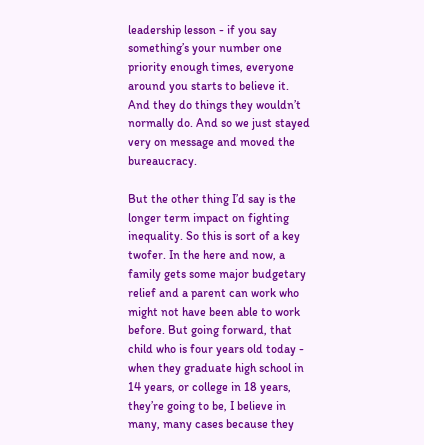leadership lesson - if you say something’s your number one priority enough times, everyone around you starts to believe it. And they do things they wouldn’t normally do. And so we just stayed very on message and moved the bureaucracy.

But the other thing I’d say is the longer term impact on fighting inequality. So this is sort of a key twofer. In the here and now, a family gets some major budgetary relief and a parent can work who might not have been able to work before. But going forward, that child who is four years old today - when they graduate high school in 14 years, or college in 18 years, they’re going to be, I believe in many, many cases because they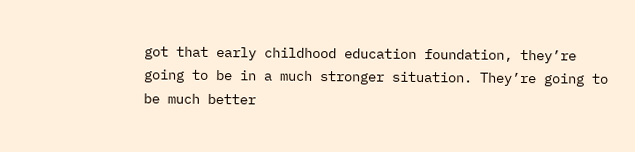got that early childhood education foundation, they’re going to be in a much stronger situation. They’re going to be much better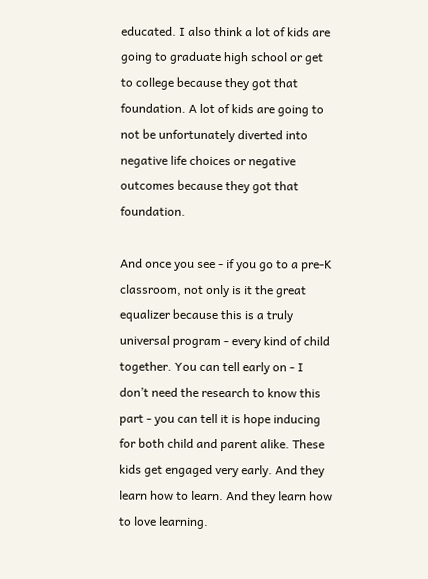educated. I also think a lot of kids are going to graduate high school or get to college because they got that foundation. A lot of kids are going to not be unfortunately diverted into negative life choices or negative outcomes because they got that foundation.

And once you see - if you go to a pre-K classroom, not only is it the great equalizer because this is a truly universal program - every kind of child together. You can tell early on - I don’t need the research to know this part - you can tell it is hope inducing for both child and parent alike. These kids get engaged very early. And they learn how to learn. And they learn how to love learning.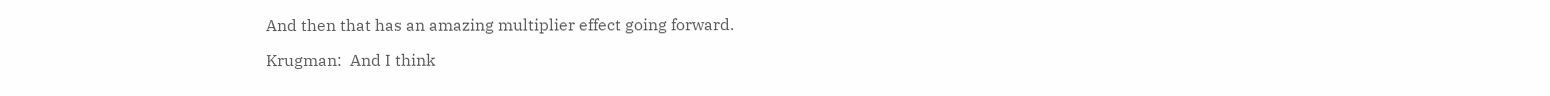And then that has an amazing multiplier effect going forward.

Krugman:  And I think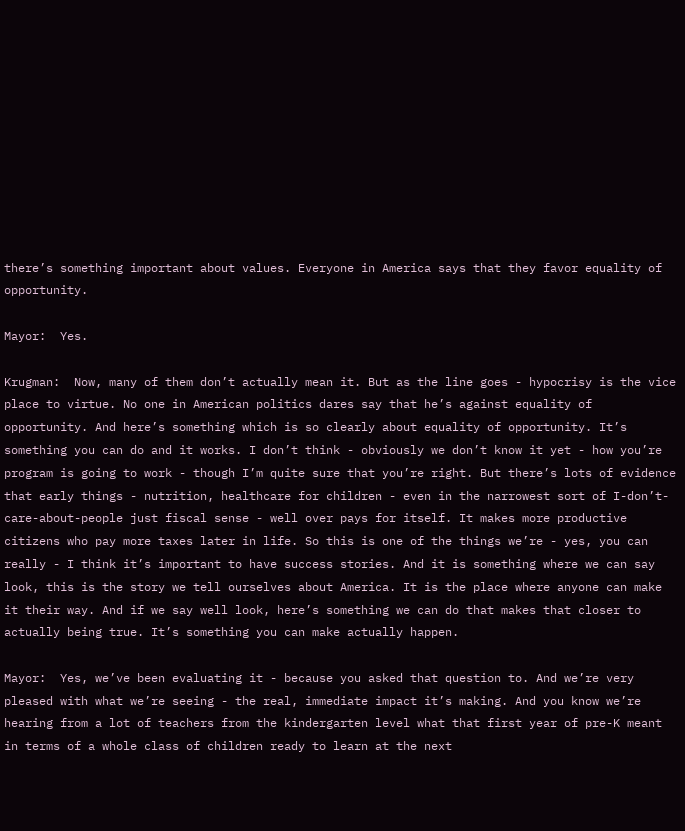there’s something important about values. Everyone in America says that they favor equality of opportunity.

Mayor:  Yes.

Krugman:  Now, many of them don’t actually mean it. But as the line goes - hypocrisy is the vice place to virtue. No one in American politics dares say that he’s against equality of opportunity. And here’s something which is so clearly about equality of opportunity. It’s something you can do and it works. I don’t think - obviously we don’t know it yet - how you’re program is going to work - though I’m quite sure that you’re right. But there’s lots of evidence that early things - nutrition, healthcare for children - even in the narrowest sort of I-don’t-care-about-people just fiscal sense - well over pays for itself. It makes more productive citizens who pay more taxes later in life. So this is one of the things we’re - yes, you can really - I think it’s important to have success stories. And it is something where we can say look, this is the story we tell ourselves about America. It is the place where anyone can make it their way. And if we say well look, here’s something we can do that makes that closer to actually being true. It’s something you can make actually happen.

Mayor:  Yes, we’ve been evaluating it - because you asked that question to. And we’re very pleased with what we’re seeing - the real, immediate impact it’s making. And you know we’re hearing from a lot of teachers from the kindergarten level what that first year of pre-K meant in terms of a whole class of children ready to learn at the next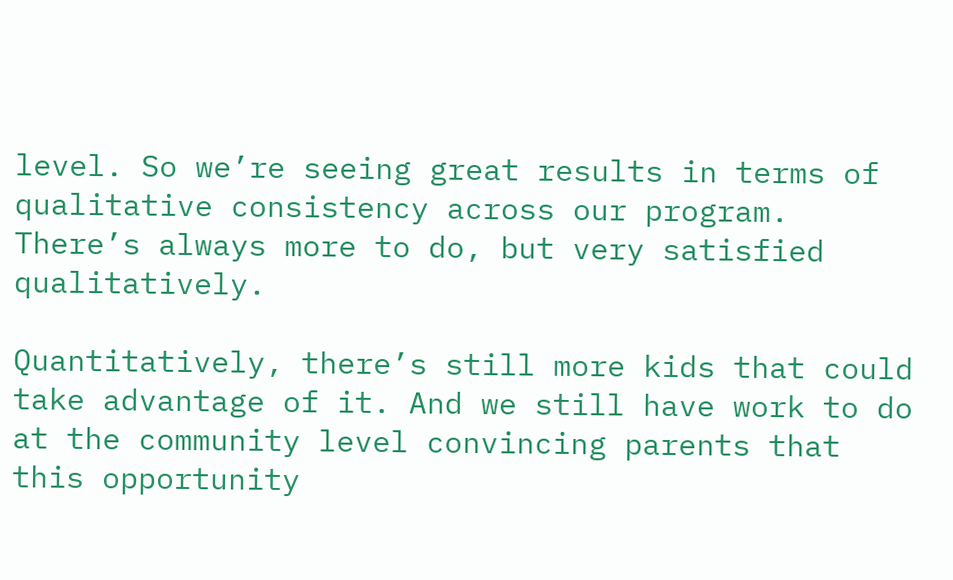level. So we’re seeing great results in terms of qualitative consistency across our program. There’s always more to do, but very satisfied qualitatively.

Quantitatively, there’s still more kids that could take advantage of it. And we still have work to do at the community level convincing parents that this opportunity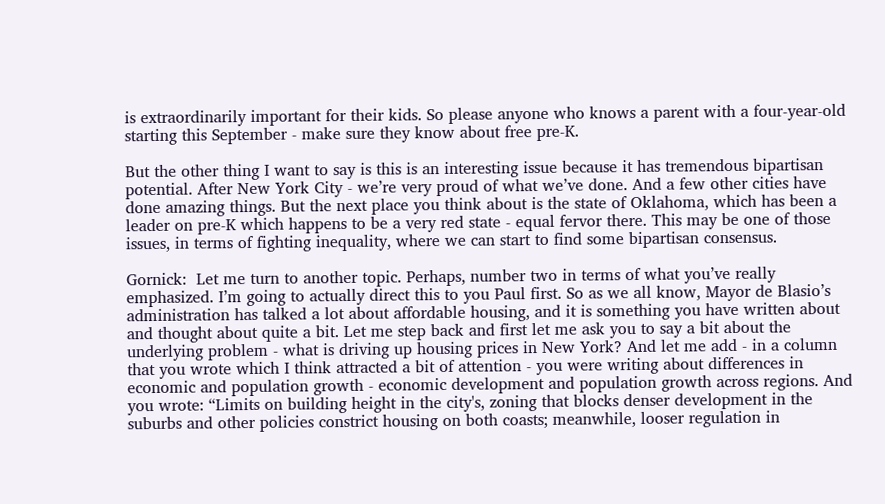is extraordinarily important for their kids. So please anyone who knows a parent with a four-year-old starting this September - make sure they know about free pre-K.

But the other thing I want to say is this is an interesting issue because it has tremendous bipartisan potential. After New York City - we’re very proud of what we’ve done. And a few other cities have done amazing things. But the next place you think about is the state of Oklahoma, which has been a leader on pre-K which happens to be a very red state - equal fervor there. This may be one of those issues, in terms of fighting inequality, where we can start to find some bipartisan consensus.

Gornick:  Let me turn to another topic. Perhaps, number two in terms of what you’ve really emphasized. I’m going to actually direct this to you Paul first. So as we all know, Mayor de Blasio’s administration has talked a lot about affordable housing, and it is something you have written about and thought about quite a bit. Let me step back and first let me ask you to say a bit about the underlying problem - what is driving up housing prices in New York? And let me add - in a column that you wrote which I think attracted a bit of attention - you were writing about differences in economic and population growth - economic development and population growth across regions. And you wrote: “Limits on building height in the city's, zoning that blocks denser development in the suburbs and other policies constrict housing on both coasts; meanwhile, looser regulation in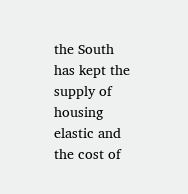the South has kept the supply of housing elastic and the cost of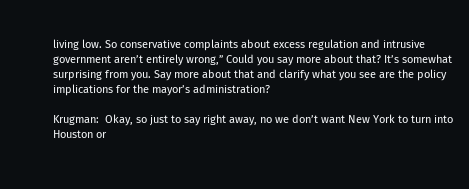living low. So conservative complaints about excess regulation and intrusive government aren’t entirely wrong,” Could you say more about that? It’s somewhat surprising from you. Say more about that and clarify what you see are the policy implications for the mayor’s administration?

Krugman:  Okay, so just to say right away, no we don’t want New York to turn into Houston or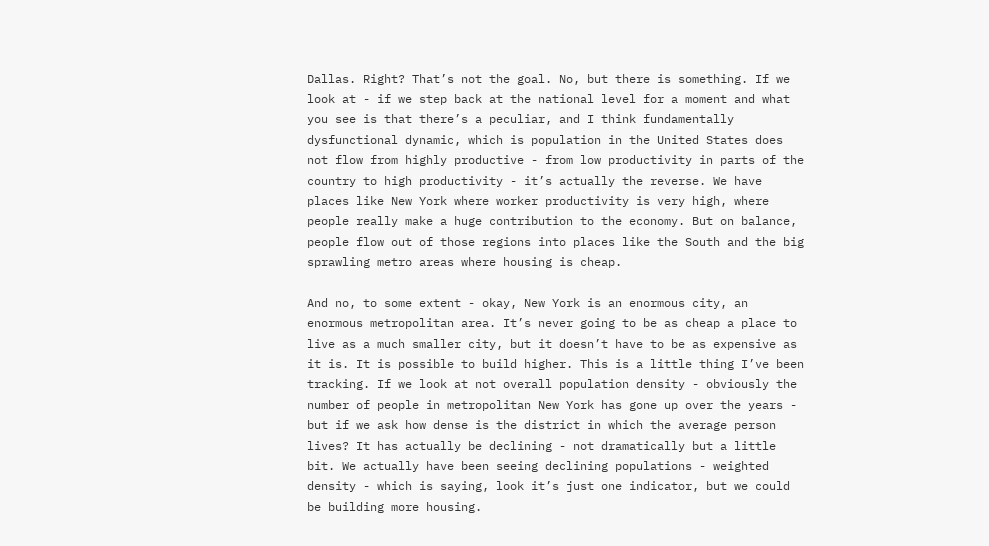Dallas. Right? That’s not the goal. No, but there is something. If we look at - if we step back at the national level for a moment and what you see is that there’s a peculiar, and I think fundamentally dysfunctional dynamic, which is population in the United States does not flow from highly productive - from low productivity in parts of the country to high productivity - it’s actually the reverse. We have places like New York where worker productivity is very high, where people really make a huge contribution to the economy. But on balance, people flow out of those regions into places like the South and the big sprawling metro areas where housing is cheap.

And no, to some extent - okay, New York is an enormous city, an enormous metropolitan area. It’s never going to be as cheap a place to live as a much smaller city, but it doesn’t have to be as expensive as it is. It is possible to build higher. This is a little thing I’ve been tracking. If we look at not overall population density - obviously the number of people in metropolitan New York has gone up over the years - but if we ask how dense is the district in which the average person lives? It has actually be declining - not dramatically but a little bit. We actually have been seeing declining populations - weighted density - which is saying, look it’s just one indicator, but we could be building more housing.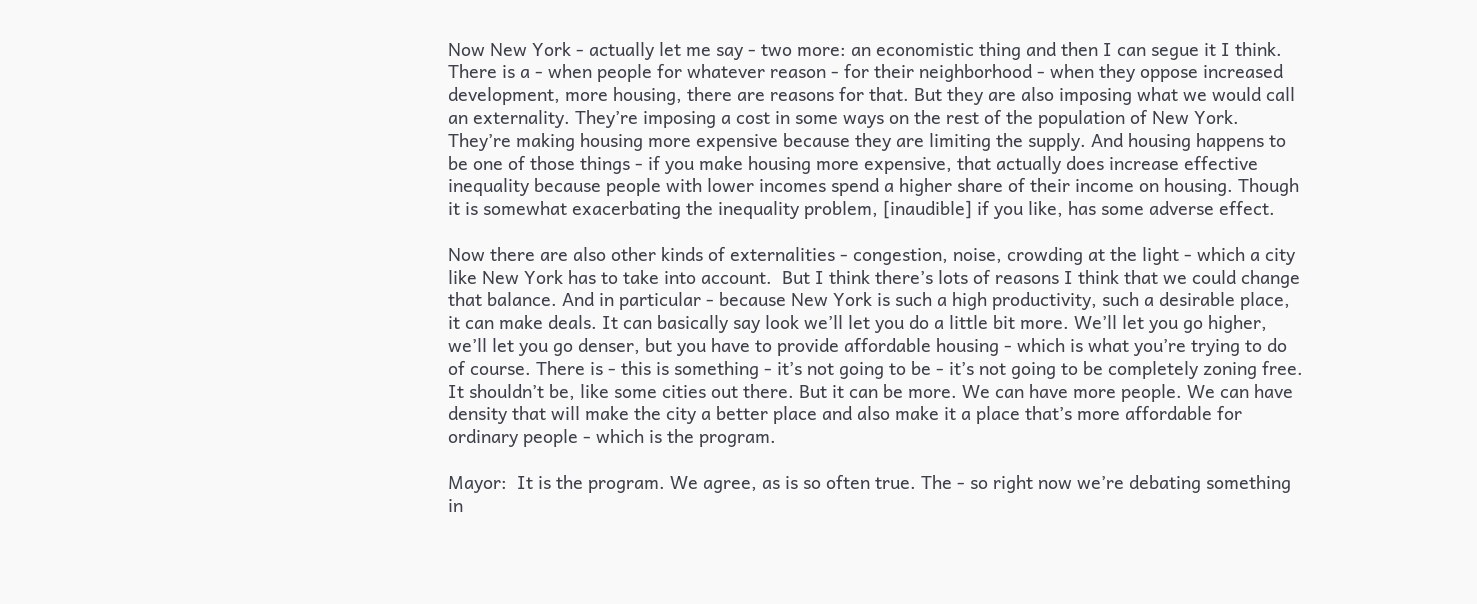Now New York - actually let me say - two more: an economistic thing and then I can segue it I think. There is a - when people for whatever reason - for their neighborhood - when they oppose increased development, more housing, there are reasons for that. But they are also imposing what we would call an externality. They’re imposing a cost in some ways on the rest of the population of New York. They’re making housing more expensive because they are limiting the supply. And housing happens to be one of those things - if you make housing more expensive, that actually does increase effective inequality because people with lower incomes spend a higher share of their income on housing. Though it is somewhat exacerbating the inequality problem, [inaudible] if you like, has some adverse effect.

Now there are also other kinds of externalities - congestion, noise, crowding at the light - which a city like New York has to take into account.  But I think there’s lots of reasons I think that we could change that balance. And in particular - because New York is such a high productivity, such a desirable place, it can make deals. It can basically say look we’ll let you do a little bit more. We’ll let you go higher, we’ll let you go denser, but you have to provide affordable housing - which is what you’re trying to do of course. There is - this is something - it’s not going to be - it’s not going to be completely zoning free. It shouldn’t be, like some cities out there. But it can be more. We can have more people. We can have density that will make the city a better place and also make it a place that’s more affordable for ordinary people - which is the program.

Mayor:  It is the program. We agree, as is so often true. The - so right now we’re debating something in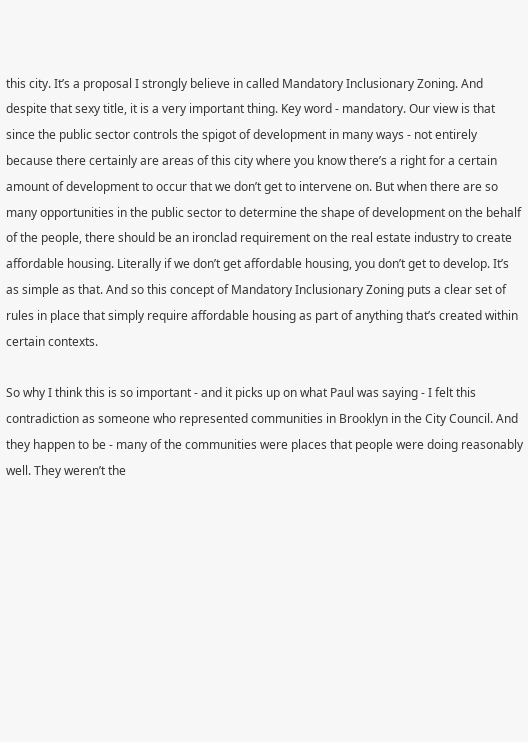this city. It’s a proposal I strongly believe in called Mandatory Inclusionary Zoning. And despite that sexy title, it is a very important thing. Key word - mandatory. Our view is that since the public sector controls the spigot of development in many ways - not entirely because there certainly are areas of this city where you know there’s a right for a certain amount of development to occur that we don’t get to intervene on. But when there are so many opportunities in the public sector to determine the shape of development on the behalf of the people, there should be an ironclad requirement on the real estate industry to create affordable housing. Literally if we don’t get affordable housing, you don’t get to develop. It’s as simple as that. And so this concept of Mandatory Inclusionary Zoning puts a clear set of rules in place that simply require affordable housing as part of anything that’s created within certain contexts.

So why I think this is so important - and it picks up on what Paul was saying - I felt this contradiction as someone who represented communities in Brooklyn in the City Council. And they happen to be - many of the communities were places that people were doing reasonably well. They weren’t the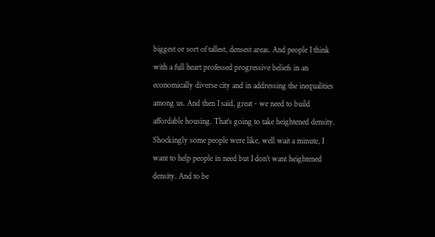biggest or sort of tallest, densest areas. And people I think with a full heart professed progressive beliefs in an economically diverse city and in addressing the inequalities among us. And then I said, great - we need to build affordable housing. That’s going to take heightened density. Shockingly some people were like, well wait a minute, I want to help people in need but I don’t want heightened density. And to be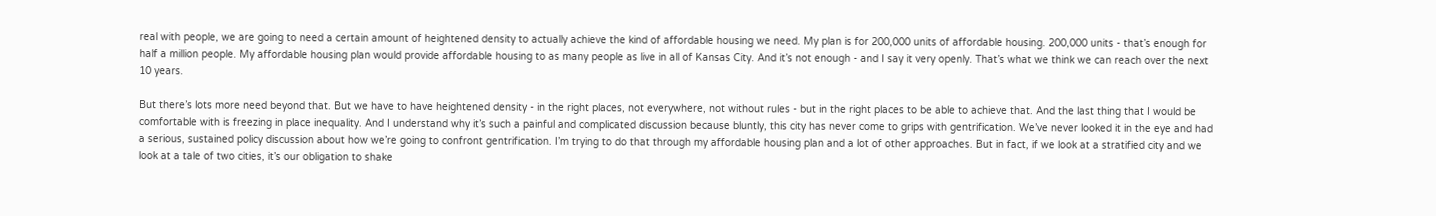real with people, we are going to need a certain amount of heightened density to actually achieve the kind of affordable housing we need. My plan is for 200,000 units of affordable housing. 200,000 units - that’s enough for half a million people. My affordable housing plan would provide affordable housing to as many people as live in all of Kansas City. And it’s not enough - and I say it very openly. That’s what we think we can reach over the next 10 years.

But there’s lots more need beyond that. But we have to have heightened density - in the right places, not everywhere, not without rules - but in the right places to be able to achieve that. And the last thing that I would be comfortable with is freezing in place inequality. And I understand why it’s such a painful and complicated discussion because bluntly, this city has never come to grips with gentrification. We’ve never looked it in the eye and had a serious, sustained policy discussion about how we’re going to confront gentrification. I’m trying to do that through my affordable housing plan and a lot of other approaches. But in fact, if we look at a stratified city and we look at a tale of two cities, it’s our obligation to shake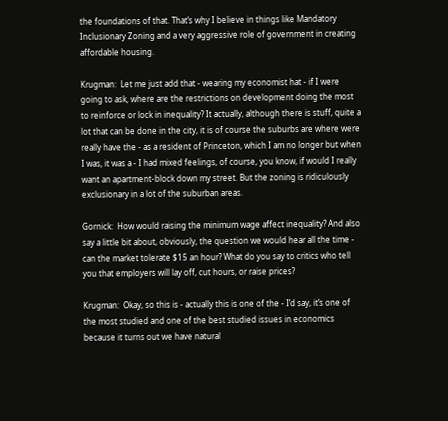the foundations of that. That’s why I believe in things like Mandatory Inclusionary Zoning and a very aggressive role of government in creating affordable housing.

Krugman:  Let me just add that - wearing my economist hat - if I were going to ask, where are the restrictions on development doing the most to reinforce or lock in inequality? It actually, although there is stuff, quite a lot that can be done in the city, it is of course the suburbs are where were really have the - as a resident of Princeton, which I am no longer but when I was, it was a - I had mixed feelings, of course, you know, if would I really want an apartment-block down my street. But the zoning is ridiculously exclusionary in a lot of the suburban areas.

Gornick:  How would raising the minimum wage affect inequality? And also say a little bit about, obviously, the question we would hear all the time - can the market tolerate $15 an hour? What do you say to critics who tell you that employers will lay off, cut hours, or raise prices?

Krugman:  Okay, so this is - actually this is one of the - I’d say, it’s one of the most studied and one of the best studied issues in economics because it turns out we have natural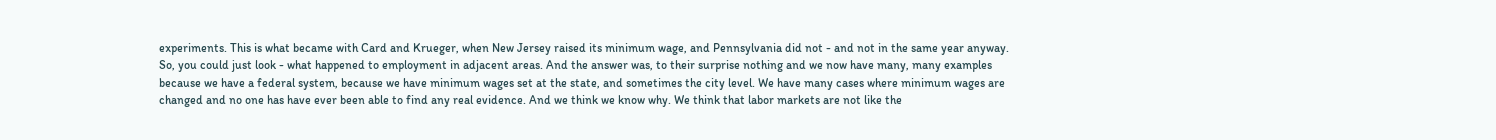experiments. This is what became with Card and Krueger, when New Jersey raised its minimum wage, and Pennsylvania did not - and not in the same year anyway. So, you could just look - what happened to employment in adjacent areas. And the answer was, to their surprise nothing and we now have many, many examples because we have a federal system, because we have minimum wages set at the state, and sometimes the city level. We have many cases where minimum wages are changed and no one has have ever been able to find any real evidence. And we think we know why. We think that labor markets are not like the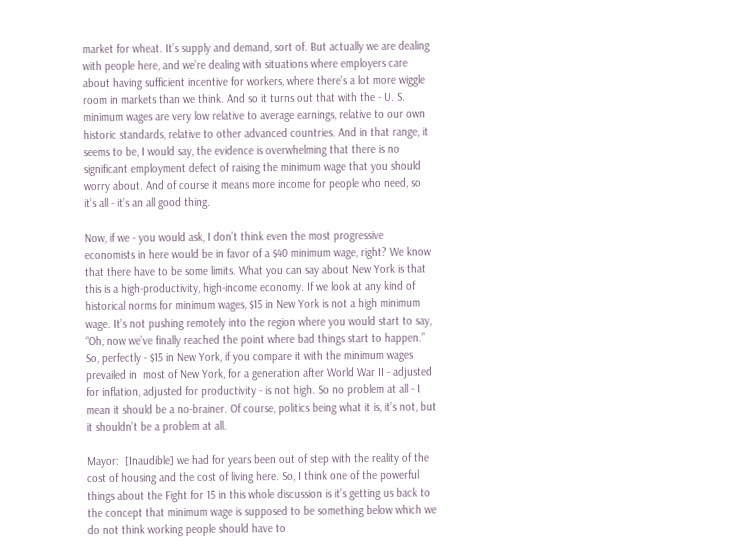market for wheat. It’s supply and demand, sort of. But actually we are dealing with people here, and we’re dealing with situations where employers care about having sufficient incentive for workers, where there’s a lot more wiggle room in markets than we think. And so it turns out that with the - U. S. minimum wages are very low relative to average earnings, relative to our own historic standards, relative to other advanced countries. And in that range, it seems to be, I would say, the evidence is overwhelming that there is no significant employment defect of raising the minimum wage that you should worry about. And of course it means more income for people who need, so it’s all - it’s an all good thing.

Now, if we - you would ask, I don’t think even the most progressive economists in here would be in favor of a $40 minimum wage, right? We know that there have to be some limits. What you can say about New York is that this is a high-productivity, high-income economy. If we look at any kind of historical norms for minimum wages, $15 in New York is not a high minimum wage. It’s not pushing remotely into the region where you would start to say, “Oh, now we’ve finally reached the point where bad things start to happen.” So, perfectly - $15 in New York, if you compare it with the minimum wages prevailed in  most of New York, for a generation after World War II - adjusted for inflation, adjusted for productivity - is not high. So no problem at all - I mean it should be a no-brainer. Of course, politics being what it is, it’s not, but it shouldn’t be a problem at all.

Mayor:  [Inaudible] we had for years been out of step with the reality of the cost of housing and the cost of living here. So, I think one of the powerful things about the Fight for 15 in this whole discussion is it’s getting us back to the concept that minimum wage is supposed to be something below which we do not think working people should have to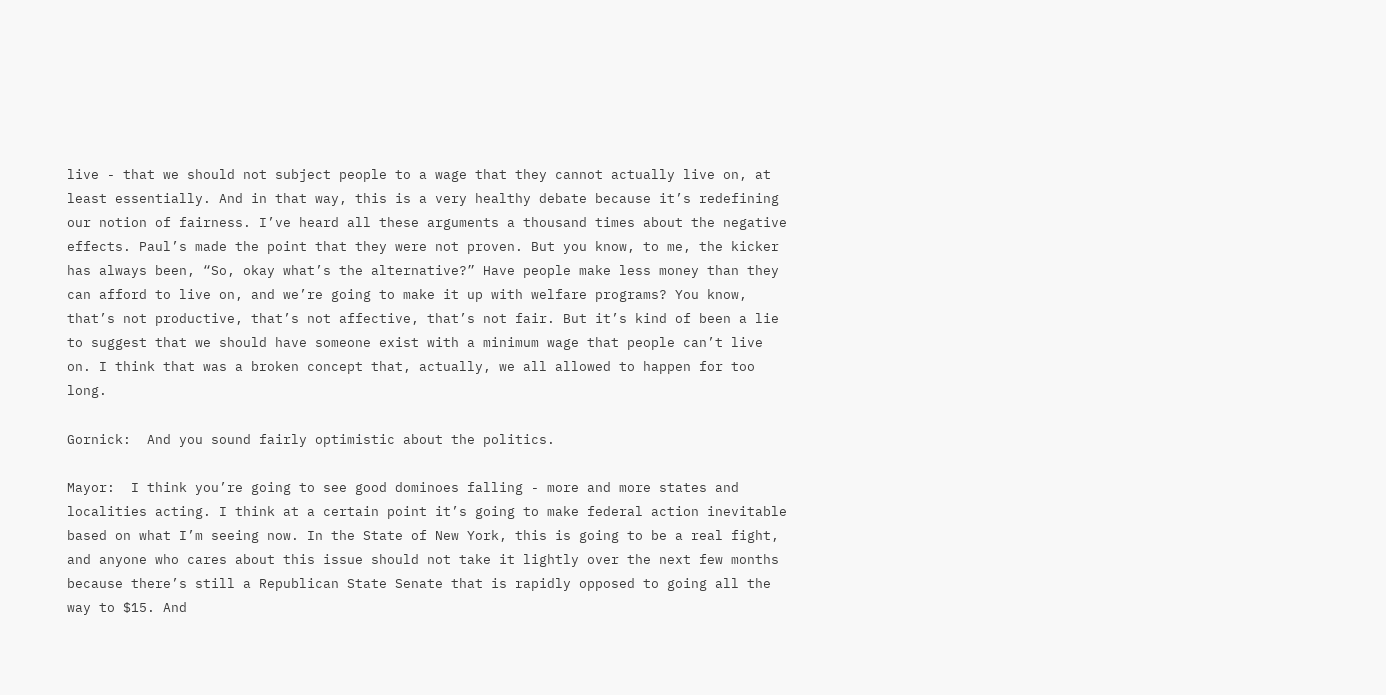live - that we should not subject people to a wage that they cannot actually live on, at least essentially. And in that way, this is a very healthy debate because it’s redefining our notion of fairness. I’ve heard all these arguments a thousand times about the negative effects. Paul’s made the point that they were not proven. But you know, to me, the kicker has always been, “So, okay what’s the alternative?” Have people make less money than they can afford to live on, and we’re going to make it up with welfare programs? You know, that’s not productive, that’s not affective, that’s not fair. But it’s kind of been a lie to suggest that we should have someone exist with a minimum wage that people can’t live on. I think that was a broken concept that, actually, we all allowed to happen for too long.

Gornick:  And you sound fairly optimistic about the politics.

Mayor:  I think you’re going to see good dominoes falling - more and more states and localities acting. I think at a certain point it’s going to make federal action inevitable based on what I’m seeing now. In the State of New York, this is going to be a real fight, and anyone who cares about this issue should not take it lightly over the next few months because there’s still a Republican State Senate that is rapidly opposed to going all the way to $15. And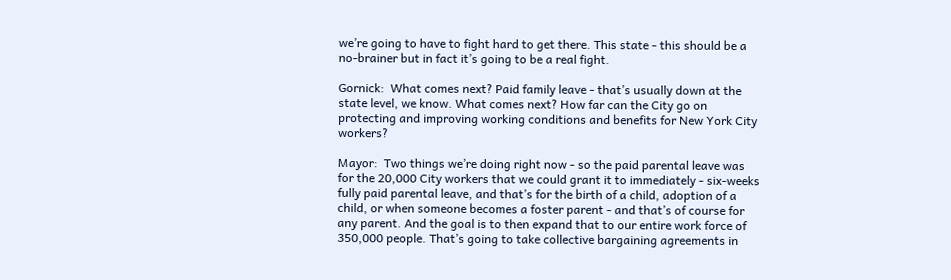we’re going to have to fight hard to get there. This state - this should be a no-brainer but in fact it’s going to be a real fight.

Gornick:  What comes next? Paid family leave - that’s usually down at the state level, we know. What comes next? How far can the City go on protecting and improving working conditions and benefits for New York City workers?

Mayor:  Two things we’re doing right now - so the paid parental leave was for the 20,000 City workers that we could grant it to immediately - six-weeks fully paid parental leave, and that’s for the birth of a child, adoption of a child, or when someone becomes a foster parent - and that’s of course for any parent. And the goal is to then expand that to our entire work force of 350,000 people. That’s going to take collective bargaining agreements in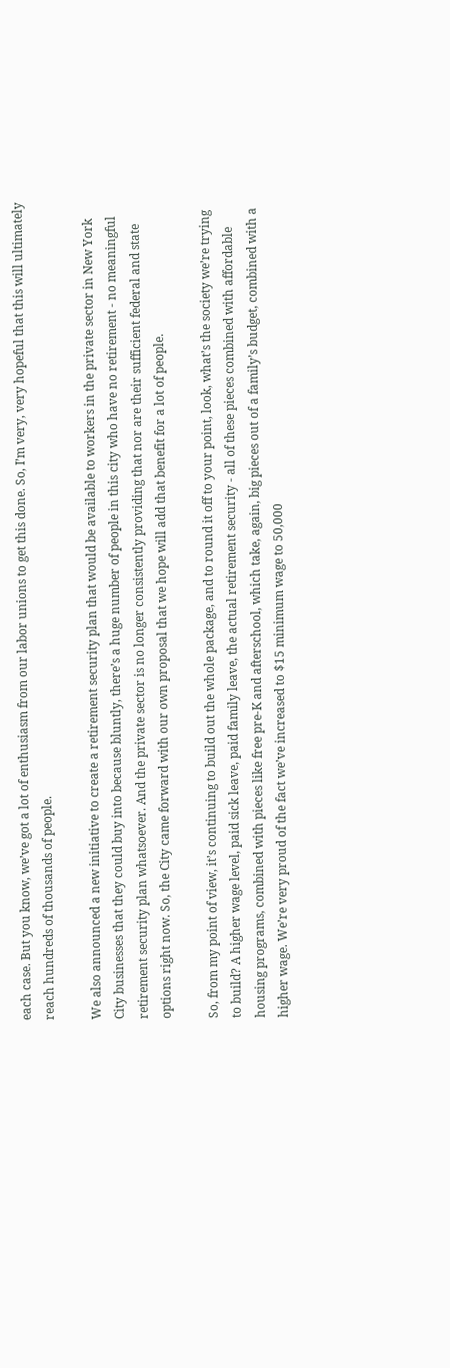each case. But you know, we’ve got a lot of enthusiasm from our labor unions to get this done. So, I’m very, very hopeful that this will ultimately reach hundreds of thousands of people.

We also announced a new initiative to create a retirement security plan that would be available to workers in the private sector in New York City businesses that they could buy into because bluntly, there’s a huge number of people in this city who have no retirement - no meaningful retirement security plan whatsoever. And the private sector is no longer consistently providing that nor are their sufficient federal and state options right now. So, the City came forward with our own proposal that we hope will add that benefit for a lot of people.

So, from my point of view, it’s continuing to build out the whole package, and to round it off to your point, look, what’s the society we’re trying to build? A higher wage level, paid sick leave, paid family leave, the actual retirement security - all of these pieces combined with affordable housing programs, combined with pieces like free pre-K and afterschool, which take, again, big pieces out of a family’s budget, combined with a higher wage. We’re very proud of the fact we’ve increased to $15 minimum wage to 50,000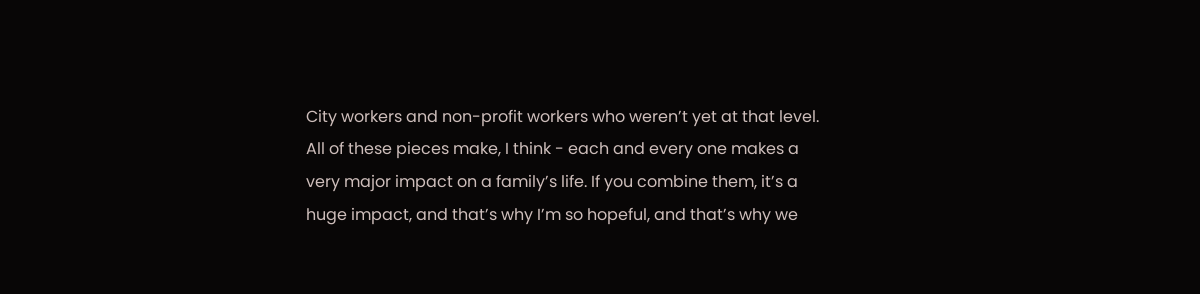City workers and non-profit workers who weren’t yet at that level. All of these pieces make, I think - each and every one makes a very major impact on a family’s life. If you combine them, it’s a huge impact, and that’s why I’m so hopeful, and that’s why we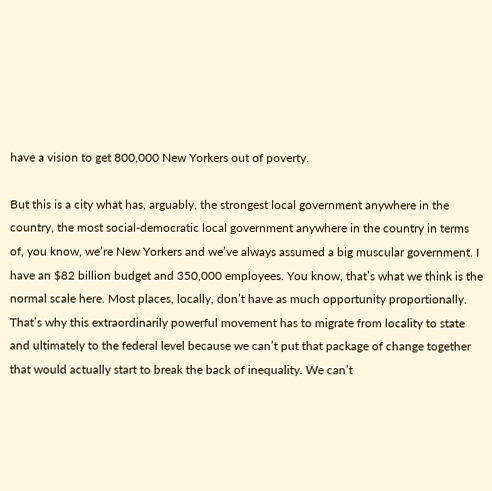have a vision to get 800,000 New Yorkers out of poverty.

But this is a city what has, arguably, the strongest local government anywhere in the country, the most social-democratic local government anywhere in the country in terms of, you know, we’re New Yorkers and we’ve always assumed a big muscular government. I have an $82 billion budget and 350,000 employees. You know, that’s what we think is the normal scale here. Most places, locally, don’t have as much opportunity proportionally. That’s why this extraordinarily powerful movement has to migrate from locality to state and ultimately to the federal level because we can’t put that package of change together that would actually start to break the back of inequality. We can’t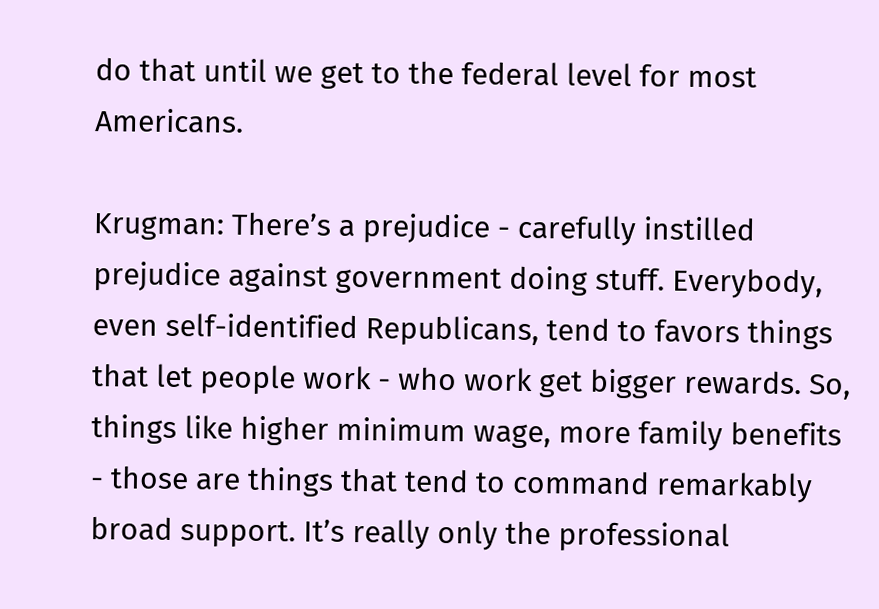do that until we get to the federal level for most Americans.

Krugman: There’s a prejudice - carefully instilled prejudice against government doing stuff. Everybody, even self-identified Republicans, tend to favors things that let people work - who work get bigger rewards. So, things like higher minimum wage, more family benefits - those are things that tend to command remarkably broad support. It’s really only the professional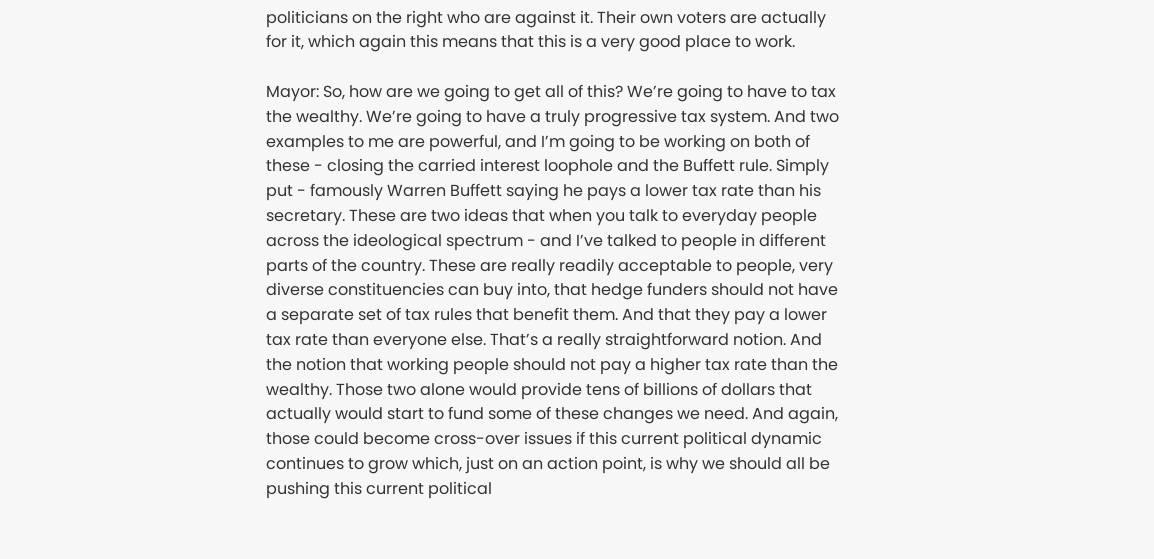politicians on the right who are against it. Their own voters are actually for it, which again this means that this is a very good place to work.

Mayor: So, how are we going to get all of this? We’re going to have to tax the wealthy. We’re going to have a truly progressive tax system. And two examples to me are powerful, and I’m going to be working on both of these - closing the carried interest loophole and the Buffett rule. Simply put - famously Warren Buffett saying he pays a lower tax rate than his secretary. These are two ideas that when you talk to everyday people across the ideological spectrum - and I’ve talked to people in different parts of the country. These are really readily acceptable to people, very diverse constituencies can buy into, that hedge funders should not have a separate set of tax rules that benefit them. And that they pay a lower tax rate than everyone else. That’s a really straightforward notion. And the notion that working people should not pay a higher tax rate than the wealthy. Those two alone would provide tens of billions of dollars that actually would start to fund some of these changes we need. And again, those could become cross-over issues if this current political dynamic continues to grow which, just on an action point, is why we should all be pushing this current political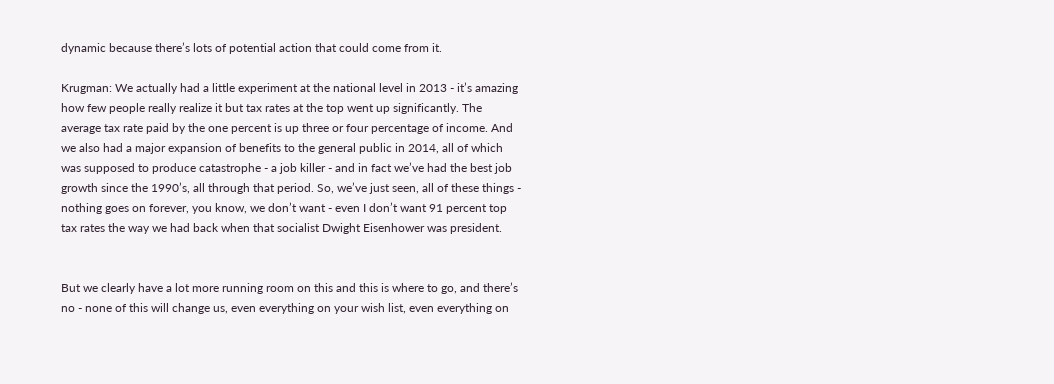dynamic because there’s lots of potential action that could come from it.

Krugman: We actually had a little experiment at the national level in 2013 - it’s amazing how few people really realize it but tax rates at the top went up significantly. The average tax rate paid by the one percent is up three or four percentage of income. And we also had a major expansion of benefits to the general public in 2014, all of which was supposed to produce catastrophe - a job killer - and in fact we’ve had the best job growth since the 1990’s, all through that period. So, we’ve just seen, all of these things - nothing goes on forever, you know, we don’t want - even I don’t want 91 percent top tax rates the way we had back when that socialist Dwight Eisenhower was president.


But we clearly have a lot more running room on this and this is where to go, and there’s no - none of this will change us, even everything on your wish list, even everything on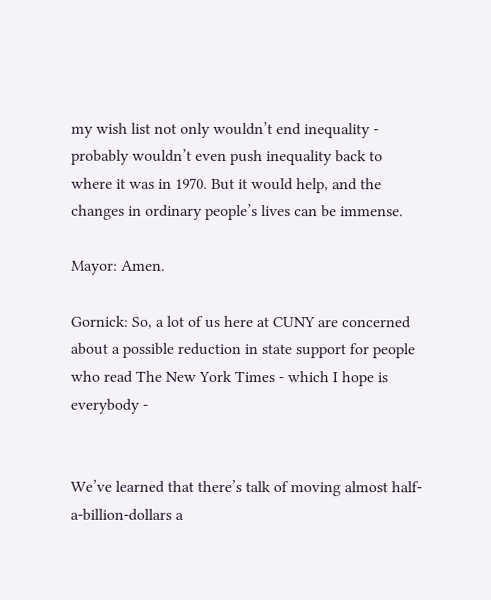my wish list not only wouldn’t end inequality - probably wouldn’t even push inequality back to where it was in 1970. But it would help, and the changes in ordinary people’s lives can be immense.

Mayor: Amen.

Gornick: So, a lot of us here at CUNY are concerned about a possible reduction in state support for people who read The New York Times - which I hope is everybody -


We’ve learned that there’s talk of moving almost half-a-billion-dollars a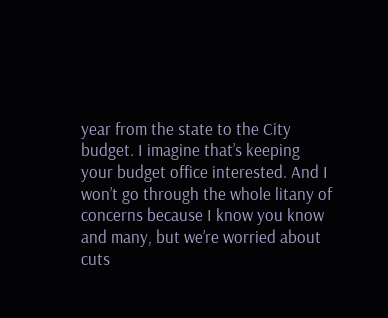year from the state to the City budget. I imagine that’s keeping your budget office interested. And I won’t go through the whole litany of concerns because I know you know and many, but we’re worried about cuts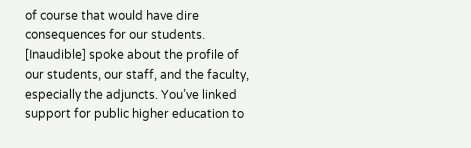of course that would have dire consequences for our students. [Inaudible] spoke about the profile of our students, our staff, and the faculty, especially the adjuncts. You’ve linked support for public higher education to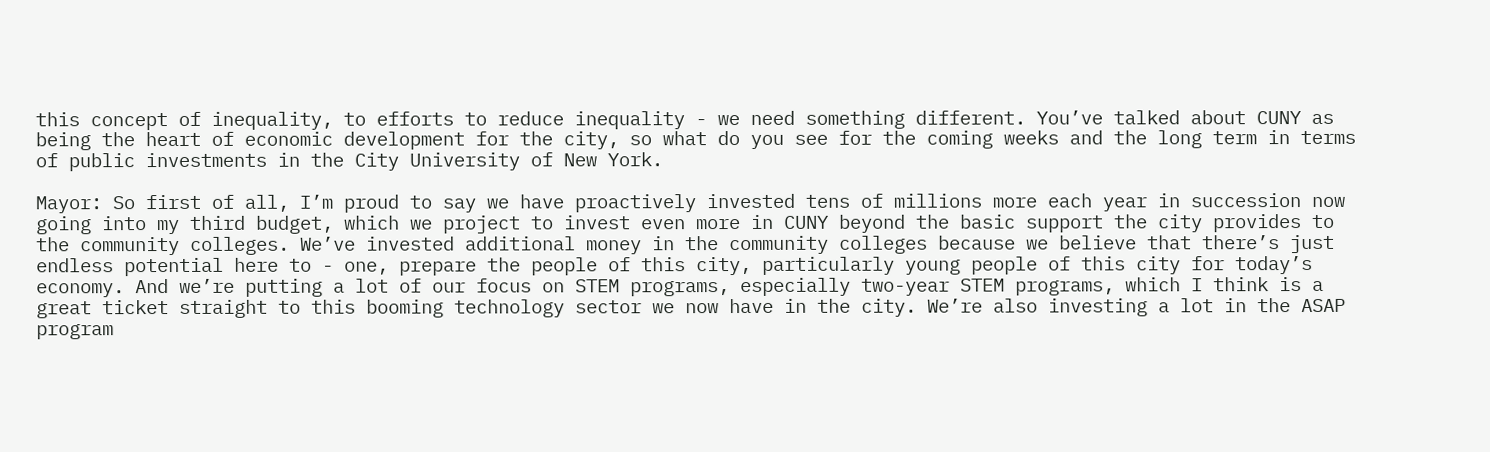this concept of inequality, to efforts to reduce inequality - we need something different. You’ve talked about CUNY as being the heart of economic development for the city, so what do you see for the coming weeks and the long term in terms of public investments in the City University of New York.

Mayor: So first of all, I’m proud to say we have proactively invested tens of millions more each year in succession now going into my third budget, which we project to invest even more in CUNY beyond the basic support the city provides to the community colleges. We’ve invested additional money in the community colleges because we believe that there’s just endless potential here to - one, prepare the people of this city, particularly young people of this city for today’s economy. And we’re putting a lot of our focus on STEM programs, especially two-year STEM programs, which I think is a great ticket straight to this booming technology sector we now have in the city. We’re also investing a lot in the ASAP program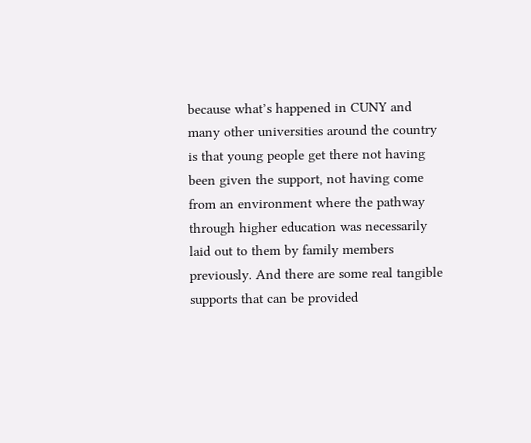because what’s happened in CUNY and many other universities around the country is that young people get there not having been given the support, not having come from an environment where the pathway through higher education was necessarily laid out to them by family members previously. And there are some real tangible supports that can be provided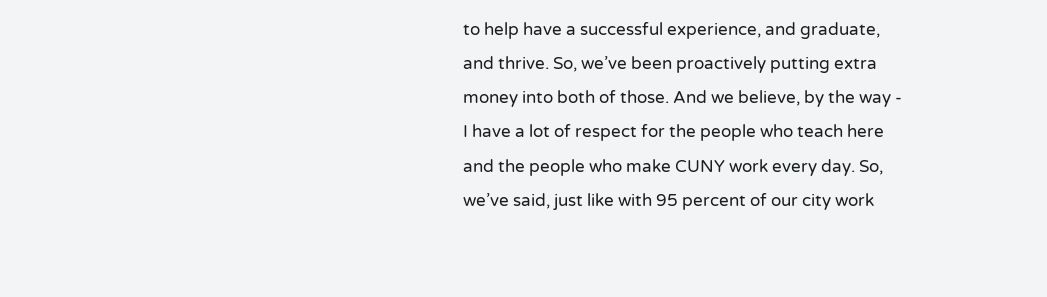to help have a successful experience, and graduate, and thrive. So, we’ve been proactively putting extra money into both of those. And we believe, by the way - I have a lot of respect for the people who teach here and the people who make CUNY work every day. So, we’ve said, just like with 95 percent of our city work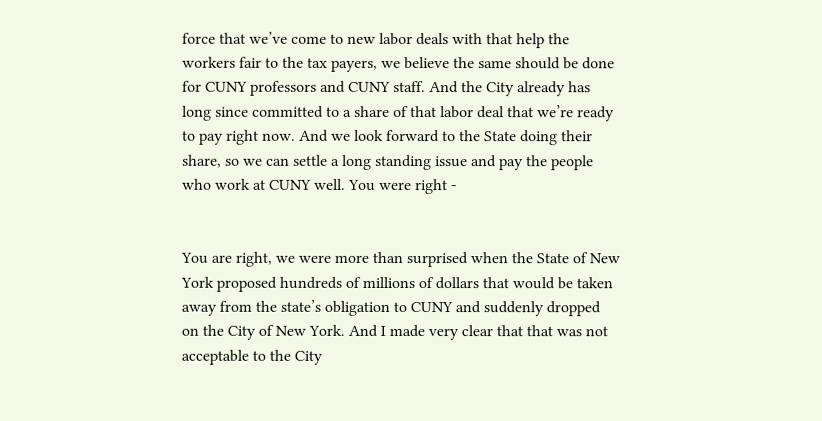force that we’ve come to new labor deals with that help the workers fair to the tax payers, we believe the same should be done for CUNY professors and CUNY staff. And the City already has long since committed to a share of that labor deal that we’re ready to pay right now. And we look forward to the State doing their share, so we can settle a long standing issue and pay the people who work at CUNY well. You were right -


You are right, we were more than surprised when the State of New York proposed hundreds of millions of dollars that would be taken away from the state’s obligation to CUNY and suddenly dropped on the City of New York. And I made very clear that that was not acceptable to the City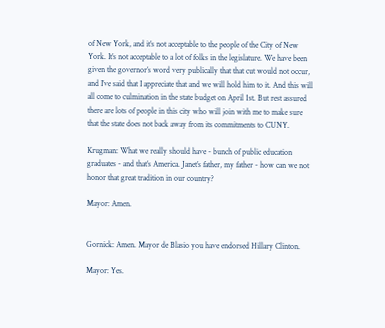of New York, and it’s not acceptable to the people of the City of New York. It’s not acceptable to a lot of folks in the legislature. We have been given the governor’s word very publically that that cut would not occur, and I’ve said that I appreciate that and we will hold him to it. And this will all come to culmination in the state budget on April 1st. But rest assured there are lots of people in this city who will join with me to make sure that the state does not back away from its commitments to CUNY.

Krugman: What we really should have - bunch of public education graduates - and that’s America. Janet’s father, my father - how can we not honor that great tradition in our country?

Mayor: Amen.


Gornick: Amen. Mayor de Blasio you have endorsed Hillary Clinton.

Mayor: Yes.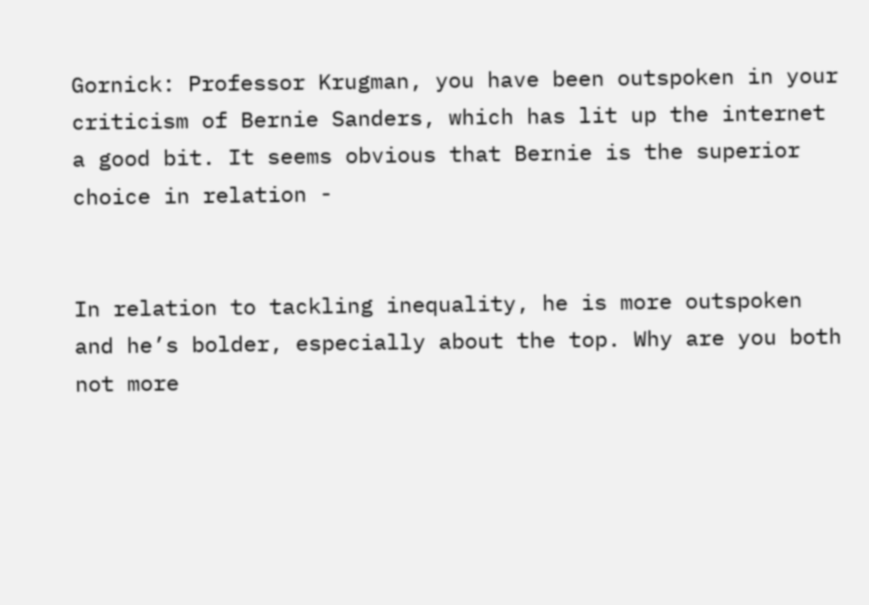Gornick: Professor Krugman, you have been outspoken in your criticism of Bernie Sanders, which has lit up the internet a good bit. It seems obvious that Bernie is the superior choice in relation -


In relation to tackling inequality, he is more outspoken and he’s bolder, especially about the top. Why are you both not more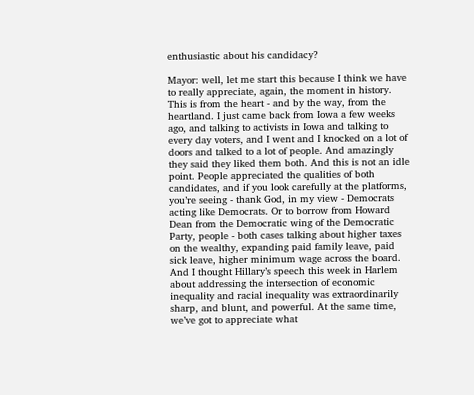enthusiastic about his candidacy?

Mayor: well, let me start this because I think we have to really appreciate, again, the moment in history. This is from the heart - and by the way, from the heartland. I just came back from Iowa a few weeks ago, and talking to activists in Iowa and talking to every day voters, and I went and I knocked on a lot of doors and talked to a lot of people. And amazingly they said they liked them both. And this is not an idle point. People appreciated the qualities of both candidates, and if you look carefully at the platforms, you’re seeing - thank God, in my view - Democrats acting like Democrats. Or to borrow from Howard Dean from the Democratic wing of the Democratic Party, people - both cases talking about higher taxes on the wealthy, expanding paid family leave, paid sick leave, higher minimum wage across the board. And I thought Hillary’s speech this week in Harlem about addressing the intersection of economic inequality and racial inequality was extraordinarily sharp, and blunt, and powerful. At the same time, we’ve got to appreciate what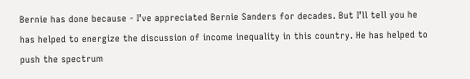Bernie has done because - I’ve appreciated Bernie Sanders for decades. But I’ll tell you he has helped to energize the discussion of income inequality in this country. He has helped to push the spectrum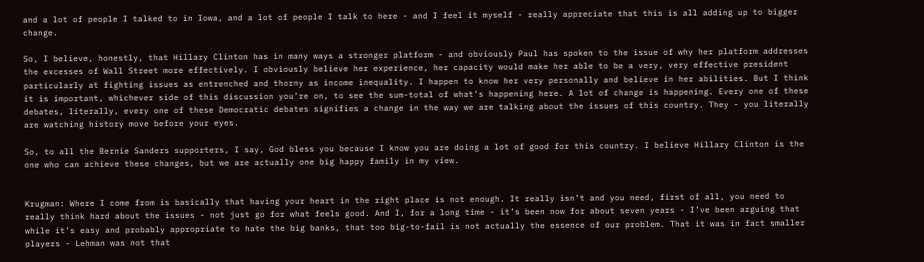and a lot of people I talked to in Iowa, and a lot of people I talk to here - and I feel it myself - really appreciate that this is all adding up to bigger change.

So, I believe, honestly, that Hillary Clinton has in many ways a stronger platform - and obviously Paul has spoken to the issue of why her platform addresses the excesses of Wall Street more effectively. I obviously believe her experience, her capacity would make her able to be a very, very effective president particularly at fighting issues as entrenched and thorny as income inequality. I happen to know her very personally and believe in her abilities. But I think it is important, whichever side of this discussion you’re on, to see the sum-total of what’s happening here. A lot of change is happening. Every one of these debates, literally, every one of these Democratic debates signifies a change in the way we are talking about the issues of this country. They - you literally are watching history move before your eyes.

So, to all the Bernie Sanders supporters, I say, God bless you because I know you are doing a lot of good for this country. I believe Hillary Clinton is the one who can achieve these changes, but we are actually one big happy family in my view.


Krugman: Where I come from is basically that having your heart in the right place is not enough. It really isn’t and you need, first of all, you need to really think hard about the issues - not just go for what feels good. And I, for a long time - it’s been now for about seven years - I’ve been arguing that while it’s easy and probably appropriate to hate the big banks, that too big-to-fail is not actually the essence of our problem. That it was in fact smaller players - Lehman was not that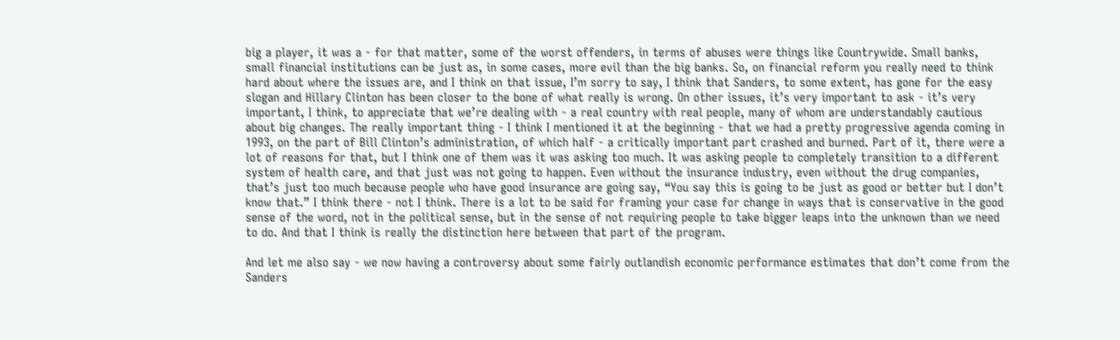big a player, it was a - for that matter, some of the worst offenders, in terms of abuses were things like Countrywide. Small banks, small financial institutions can be just as, in some cases, more evil than the big banks. So, on financial reform you really need to think hard about where the issues are, and I think on that issue, I’m sorry to say, I think that Sanders, to some extent, has gone for the easy slogan and Hillary Clinton has been closer to the bone of what really is wrong. On other issues, it’s very important to ask - it’s very important, I think, to appreciate that we’re dealing with - a real country with real people, many of whom are understandably cautious about big changes. The really important thing - I think I mentioned it at the beginning - that we had a pretty progressive agenda coming in 1993, on the part of Bill Clinton’s administration, of which half - a critically important part crashed and burned. Part of it, there were a lot of reasons for that, but I think one of them was it was asking too much. It was asking people to completely transition to a different system of health care, and that just was not going to happen. Even without the insurance industry, even without the drug companies, that’s just too much because people who have good insurance are going say, “You say this is going to be just as good or better but I don’t know that.” I think there - not I think. There is a lot to be said for framing your case for change in ways that is conservative in the good sense of the word, not in the political sense, but in the sense of not requiring people to take bigger leaps into the unknown than we need to do. And that I think is really the distinction here between that part of the program.

And let me also say - we now having a controversy about some fairly outlandish economic performance estimates that don’t come from the Sanders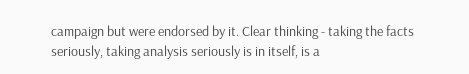campaign but were endorsed by it. Clear thinking - taking the facts seriously, taking analysis seriously is in itself, is a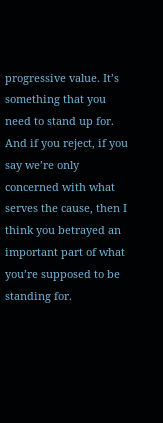progressive value. It’s something that you need to stand up for. And if you reject, if you say we’re only concerned with what serves the cause, then I think you betrayed an important part of what you’re supposed to be standing for.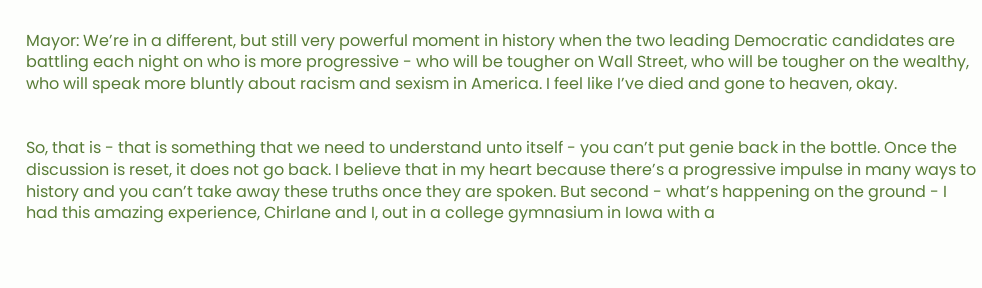Mayor: We’re in a different, but still very powerful moment in history when the two leading Democratic candidates are battling each night on who is more progressive - who will be tougher on Wall Street, who will be tougher on the wealthy, who will speak more bluntly about racism and sexism in America. I feel like I’ve died and gone to heaven, okay.


So, that is - that is something that we need to understand unto itself - you can’t put genie back in the bottle. Once the discussion is reset, it does not go back. I believe that in my heart because there’s a progressive impulse in many ways to history and you can’t take away these truths once they are spoken. But second - what’s happening on the ground - I had this amazing experience, Chirlane and I, out in a college gymnasium in Iowa with a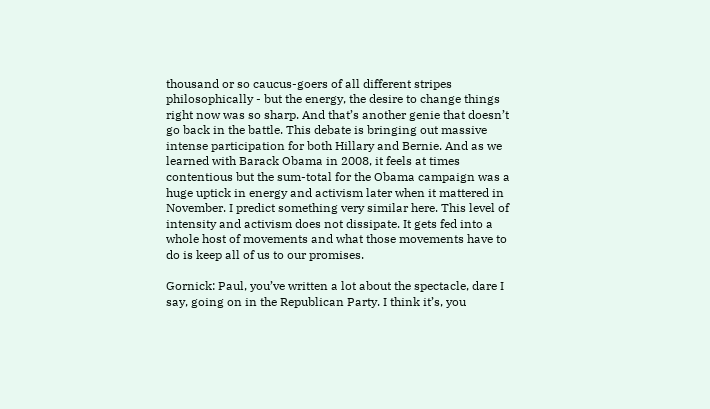thousand or so caucus-goers of all different stripes philosophically - but the energy, the desire to change things right now was so sharp. And that’s another genie that doesn’t go back in the battle. This debate is bringing out massive intense participation for both Hillary and Bernie. And as we learned with Barack Obama in 2008, it feels at times contentious but the sum-total for the Obama campaign was a huge uptick in energy and activism later when it mattered in November. I predict something very similar here. This level of intensity and activism does not dissipate. It gets fed into a whole host of movements and what those movements have to do is keep all of us to our promises.

Gornick: Paul, you’ve written a lot about the spectacle, dare I say, going on in the Republican Party. I think it’s, you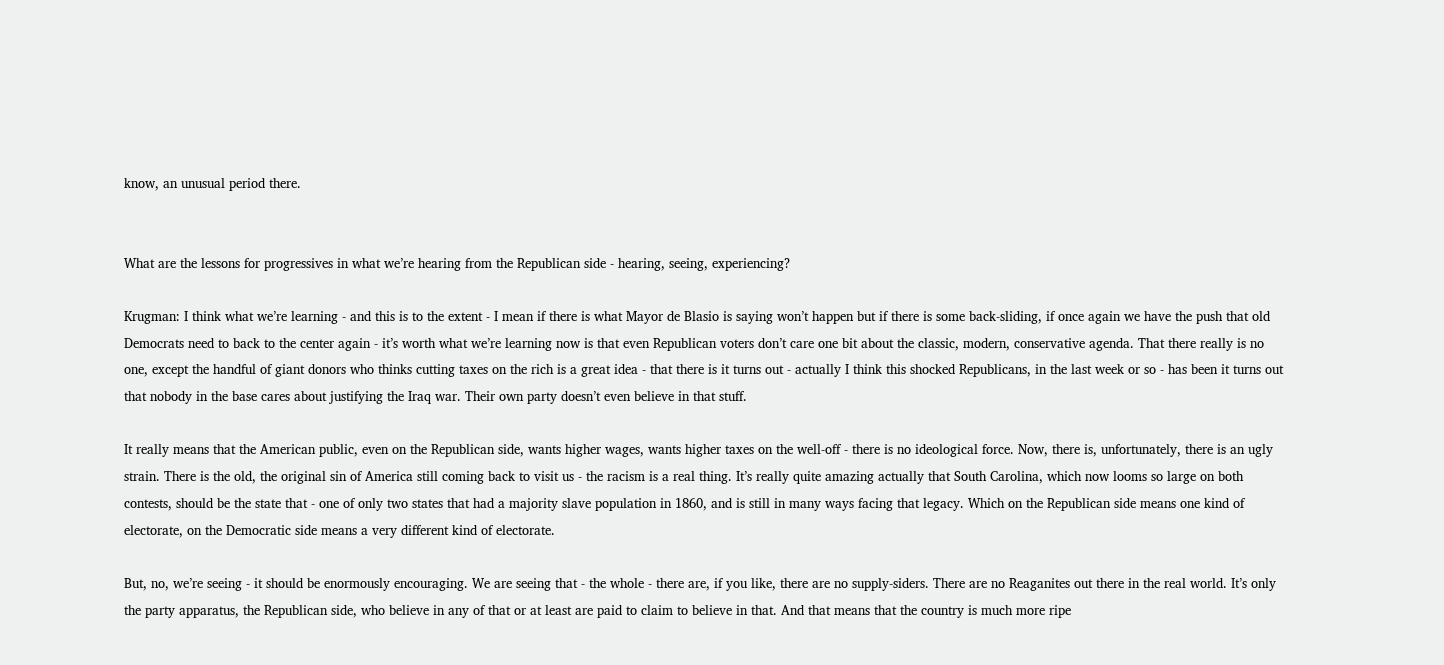know, an unusual period there.


What are the lessons for progressives in what we’re hearing from the Republican side - hearing, seeing, experiencing?

Krugman: I think what we’re learning - and this is to the extent - I mean if there is what Mayor de Blasio is saying won’t happen but if there is some back-sliding, if once again we have the push that old Democrats need to back to the center again - it’s worth what we’re learning now is that even Republican voters don’t care one bit about the classic, modern, conservative agenda. That there really is no one, except the handful of giant donors who thinks cutting taxes on the rich is a great idea - that there is it turns out - actually I think this shocked Republicans, in the last week or so - has been it turns out that nobody in the base cares about justifying the Iraq war. Their own party doesn’t even believe in that stuff.

It really means that the American public, even on the Republican side, wants higher wages, wants higher taxes on the well-off - there is no ideological force. Now, there is, unfortunately, there is an ugly strain. There is the old, the original sin of America still coming back to visit us - the racism is a real thing. It’s really quite amazing actually that South Carolina, which now looms so large on both contests, should be the state that - one of only two states that had a majority slave population in 1860, and is still in many ways facing that legacy. Which on the Republican side means one kind of electorate, on the Democratic side means a very different kind of electorate.

But, no, we’re seeing - it should be enormously encouraging. We are seeing that - the whole - there are, if you like, there are no supply-siders. There are no Reaganites out there in the real world. It’s only the party apparatus, the Republican side, who believe in any of that or at least are paid to claim to believe in that. And that means that the country is much more ripe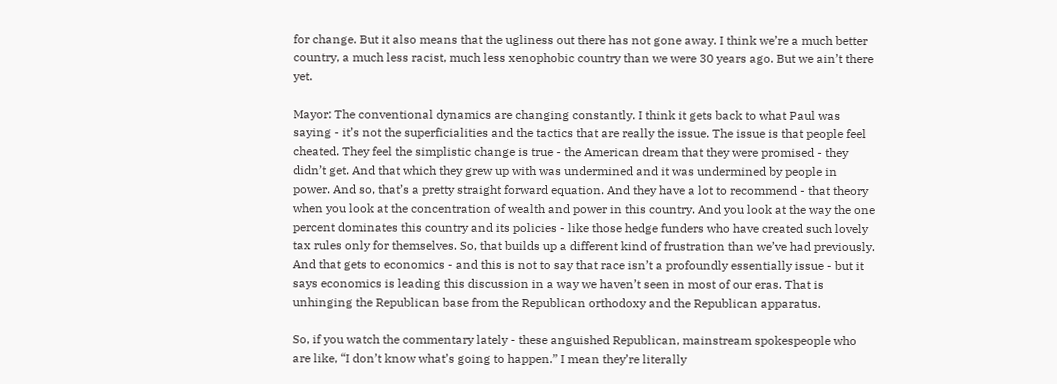for change. But it also means that the ugliness out there has not gone away. I think we’re a much better country, a much less racist, much less xenophobic country than we were 30 years ago. But we ain’t there yet.

Mayor: The conventional dynamics are changing constantly. I think it gets back to what Paul was saying - it’s not the superficialities and the tactics that are really the issue. The issue is that people feel cheated. They feel the simplistic change is true - the American dream that they were promised - they didn’t get. And that which they grew up with was undermined and it was undermined by people in power. And so, that’s a pretty straight forward equation. And they have a lot to recommend - that theory when you look at the concentration of wealth and power in this country. And you look at the way the one percent dominates this country and its policies - like those hedge funders who have created such lovely tax rules only for themselves. So, that builds up a different kind of frustration than we’ve had previously. And that gets to economics - and this is not to say that race isn’t a profoundly essentially issue - but it says economics is leading this discussion in a way we haven’t seen in most of our eras. That is unhinging the Republican base from the Republican orthodoxy and the Republican apparatus.

So, if you watch the commentary lately - these anguished Republican, mainstream spokespeople who are like, “I don’t know what’s going to happen.” I mean they’re literally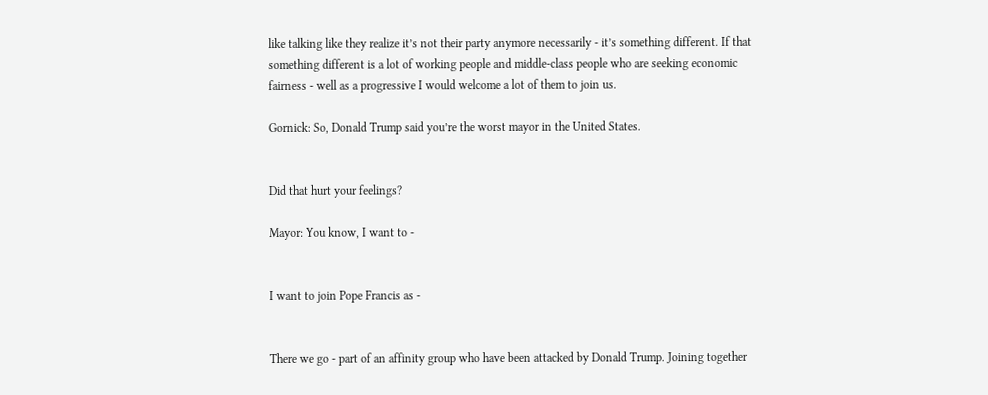like talking like they realize it’s not their party anymore necessarily - it’s something different. If that something different is a lot of working people and middle-class people who are seeking economic fairness - well as a progressive I would welcome a lot of them to join us.

Gornick: So, Donald Trump said you’re the worst mayor in the United States.


Did that hurt your feelings?

Mayor: You know, I want to -


I want to join Pope Francis as -


There we go - part of an affinity group who have been attacked by Donald Trump. Joining together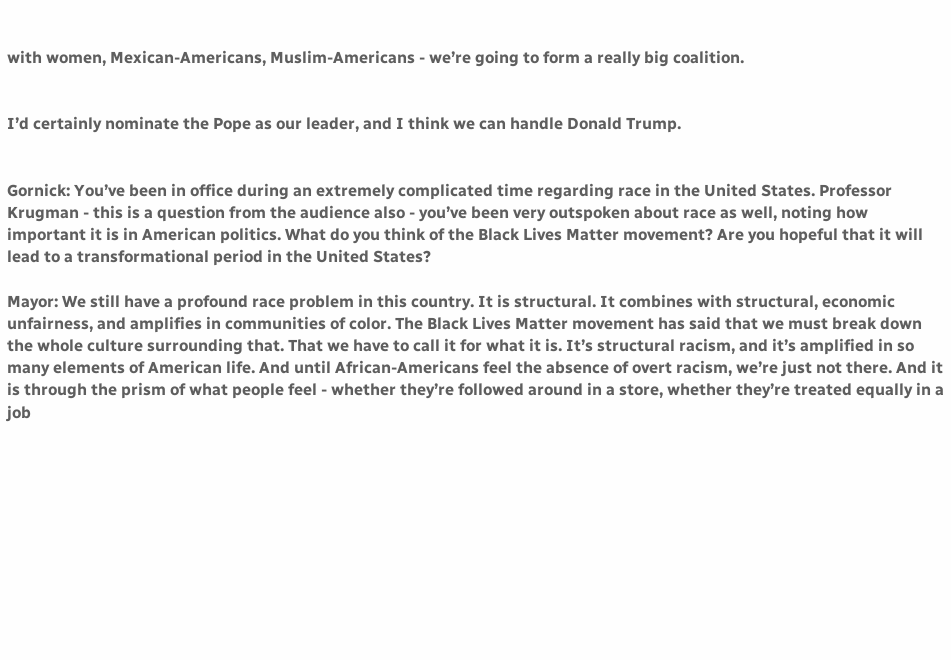with women, Mexican-Americans, Muslim-Americans - we’re going to form a really big coalition.


I’d certainly nominate the Pope as our leader, and I think we can handle Donald Trump.


Gornick: You’ve been in office during an extremely complicated time regarding race in the United States. Professor Krugman - this is a question from the audience also - you’ve been very outspoken about race as well, noting how important it is in American politics. What do you think of the Black Lives Matter movement? Are you hopeful that it will lead to a transformational period in the United States?

Mayor: We still have a profound race problem in this country. It is structural. It combines with structural, economic unfairness, and amplifies in communities of color. The Black Lives Matter movement has said that we must break down the whole culture surrounding that. That we have to call it for what it is. It’s structural racism, and it’s amplified in so many elements of American life. And until African-Americans feel the absence of overt racism, we’re just not there. And it is through the prism of what people feel - whether they’re followed around in a store, whether they’re treated equally in a job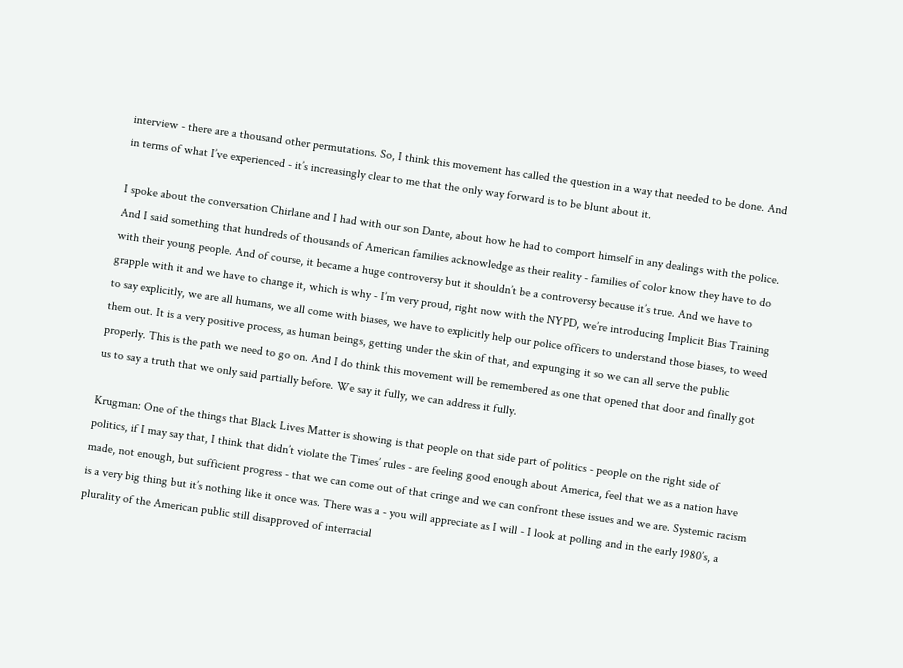interview - there are a thousand other permutations. So, I think this movement has called the question in a way that needed to be done. And in terms of what I’ve experienced - it’s increasingly clear to me that the only way forward is to be blunt about it.

I spoke about the conversation Chirlane and I had with our son Dante, about how he had to comport himself in any dealings with the police. And I said something that hundreds of thousands of American families acknowledge as their reality - families of color know they have to do with their young people. And of course, it became a huge controversy but it shouldn’t be a controversy because it’s true. And we have to grapple with it and we have to change it, which is why - I’m very proud, right now with the NYPD, we’re introducing Implicit Bias Training to say explicitly, we are all humans, we all come with biases, we have to explicitly help our police officers to understand those biases, to weed them out. It is a very positive process, as human beings, getting under the skin of that, and expunging it so we can all serve the public properly. This is the path we need to go on. And I do think this movement will be remembered as one that opened that door and finally got us to say a truth that we only said partially before. We say it fully, we can address it fully.

Krugman: One of the things that Black Lives Matter is showing is that people on that side part of politics - people on the right side of politics, if I may say that, I think that didn’t violate the Times’ rules - are feeling good enough about America, feel that we as a nation have made, not enough, but sufficient progress - that we can come out of that cringe and we can confront these issues and we are. Systemic racism is a very big thing but it’s nothing like it once was. There was a - you will appreciate as I will - I look at polling and in the early 1980’s, a plurality of the American public still disapproved of interracial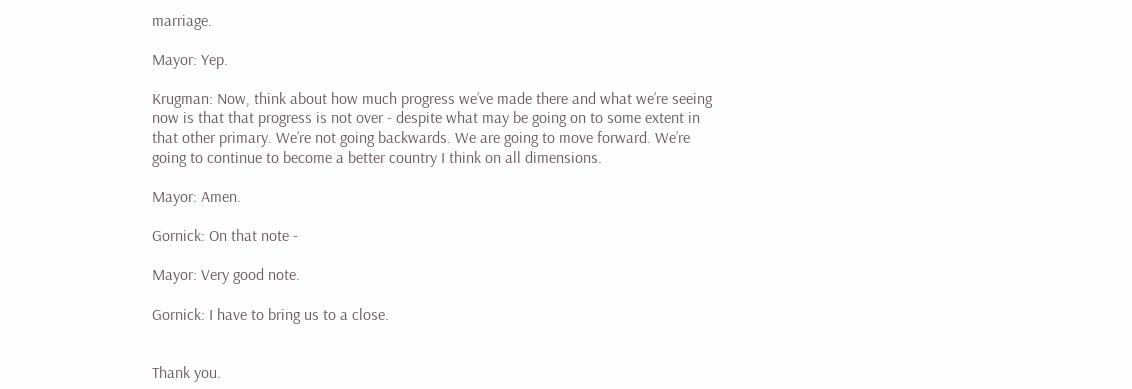marriage.

Mayor: Yep.

Krugman: Now, think about how much progress we’ve made there and what we’re seeing now is that that progress is not over - despite what may be going on to some extent in that other primary. We’re not going backwards. We are going to move forward. We’re going to continue to become a better country I think on all dimensions.

Mayor: Amen.

Gornick: On that note -

Mayor: Very good note.

Gornick: I have to bring us to a close.


Thank you.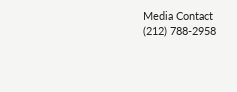Media Contact
(212) 788-2958